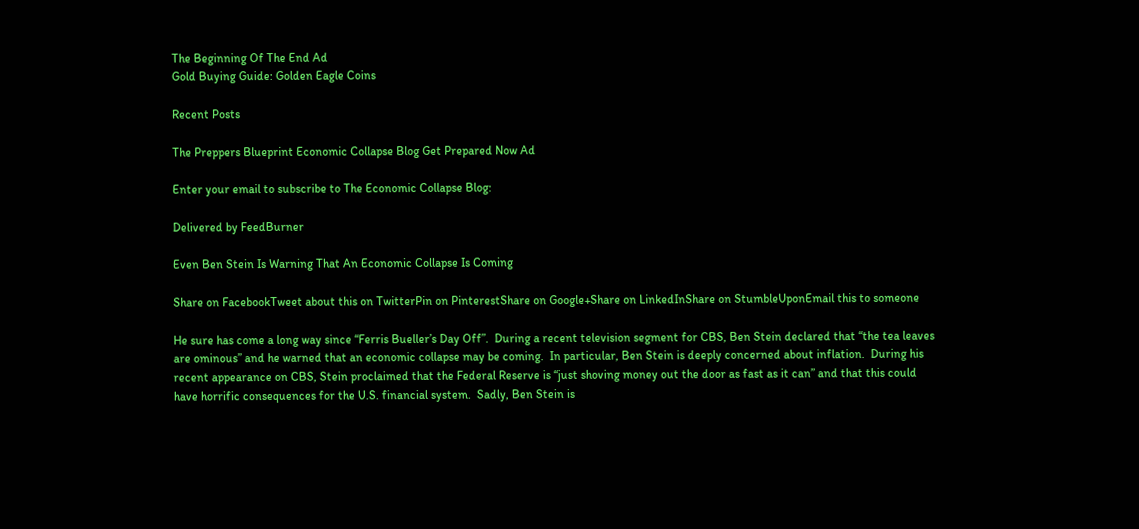The Beginning Of The End Ad
Gold Buying Guide: Golden Eagle Coins

Recent Posts

The Preppers Blueprint Economic Collapse Blog Get Prepared Now Ad

Enter your email to subscribe to The Economic Collapse Blog:

Delivered by FeedBurner

Even Ben Stein Is Warning That An Economic Collapse Is Coming

Share on FacebookTweet about this on TwitterPin on PinterestShare on Google+Share on LinkedInShare on StumbleUponEmail this to someone

He sure has come a long way since “Ferris Bueller’s Day Off”.  During a recent television segment for CBS, Ben Stein declared that “the tea leaves are ominous” and he warned that an economic collapse may be coming.  In particular, Ben Stein is deeply concerned about inflation.  During his recent appearance on CBS, Stein proclaimed that the Federal Reserve is “just shoving money out the door as fast as it can” and that this could have horrific consequences for the U.S. financial system.  Sadly, Ben Stein is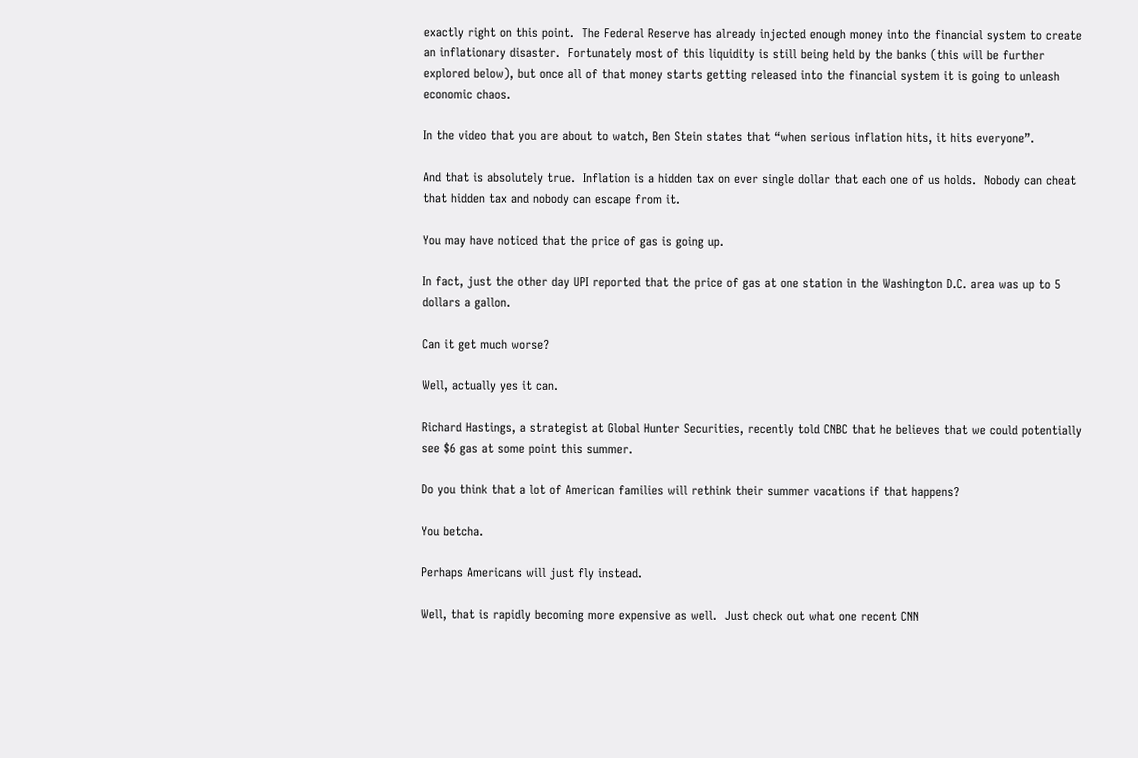exactly right on this point.  The Federal Reserve has already injected enough money into the financial system to create an inflationary disaster.  Fortunately most of this liquidity is still being held by the banks (this will be further explored below), but once all of that money starts getting released into the financial system it is going to unleash economic chaos.

In the video that you are about to watch, Ben Stein states that “when serious inflation hits, it hits everyone”.

And that is absolutely true.  Inflation is a hidden tax on ever single dollar that each one of us holds.  Nobody can cheat that hidden tax and nobody can escape from it.

You may have noticed that the price of gas is going up.

In fact, just the other day UPI reported that the price of gas at one station in the Washington D.C. area was up to 5 dollars a gallon.

Can it get much worse?

Well, actually yes it can.

Richard Hastings, a strategist at Global Hunter Securities, recently told CNBC that he believes that we could potentially see $6 gas at some point this summer.

Do you think that a lot of American families will rethink their summer vacations if that happens?

You betcha.

Perhaps Americans will just fly instead.

Well, that is rapidly becoming more expensive as well.  Just check out what one recent CNN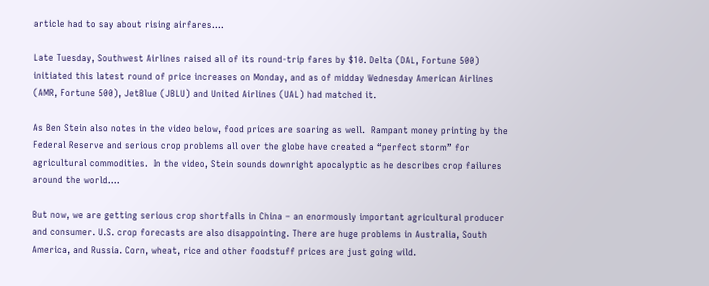article had to say about rising airfares….

Late Tuesday, Southwest Airlines raised all of its round-trip fares by $10. Delta (DAL, Fortune 500) initiated this latest round of price increases on Monday, and as of midday Wednesday American Airlines (AMR, Fortune 500), JetBlue (JBLU) and United Airlines (UAL) had matched it.

As Ben Stein also notes in the video below, food prices are soaring as well.  Rampant money printing by the Federal Reserve and serious crop problems all over the globe have created a “perfect storm” for agricultural commodities.  In the video, Stein sounds downright apocalyptic as he describes crop failures around the world….

But now, we are getting serious crop shortfalls in China – an enormously important agricultural producer and consumer. U.S. crop forecasts are also disappointing. There are huge problems in Australia, South America, and Russia. Corn, wheat, rice and other foodstuff prices are just going wild.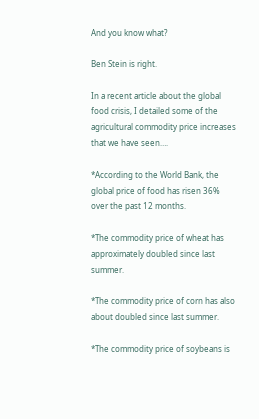And you know what?

Ben Stein is right.

In a recent article about the global food crisis, I detailed some of the agricultural commodity price increases that we have seen….

*According to the World Bank, the global price of food has risen 36% over the past 12 months.

*The commodity price of wheat has approximately doubled since last summer.

*The commodity price of corn has also about doubled since last summer.

*The commodity price of soybeans is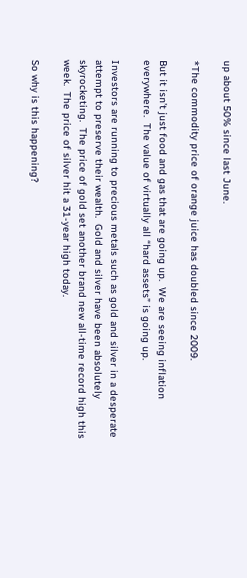up about 50% since last June.

*The commodity price of orange juice has doubled since 2009.

But it isn’t just food and gas that are going up.  We are seeing inflation everywhere.  The value of virtually all “hard assets” is going up.

Investors are running to precious metals such as gold and silver in a desperate attempt to preserve their wealth.  Gold and silver have been absolutely skyrocketing.  The price of gold set another brand new all-time record high this week.  The price of silver hit a 31-year high today.

So why is this happening?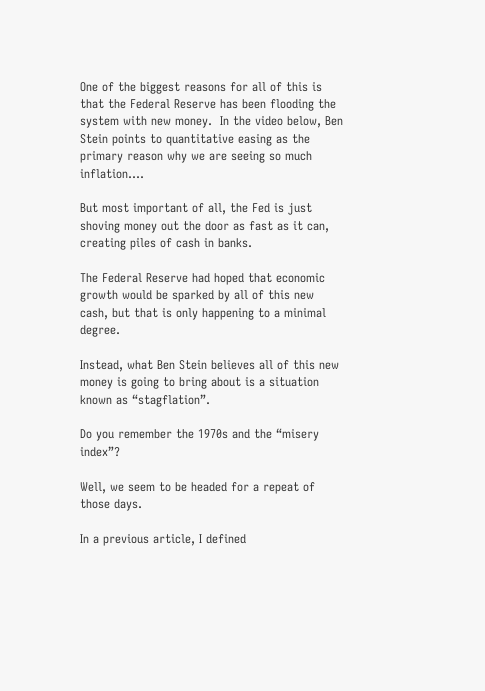One of the biggest reasons for all of this is that the Federal Reserve has been flooding the system with new money.  In the video below, Ben Stein points to quantitative easing as the primary reason why we are seeing so much inflation….

But most important of all, the Fed is just shoving money out the door as fast as it can, creating piles of cash in banks.

The Federal Reserve had hoped that economic growth would be sparked by all of this new cash, but that is only happening to a minimal degree.

Instead, what Ben Stein believes all of this new money is going to bring about is a situation known as “stagflation”.

Do you remember the 1970s and the “misery index”?

Well, we seem to be headed for a repeat of those days.

In a previous article, I defined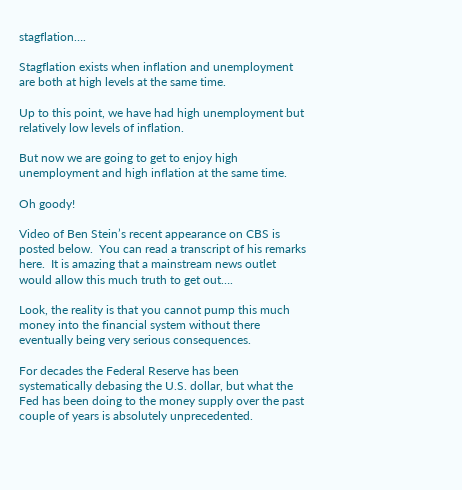stagflation….

Stagflation exists when inflation and unemployment are both at high levels at the same time.

Up to this point, we have had high unemployment but relatively low levels of inflation.

But now we are going to get to enjoy high unemployment and high inflation at the same time.

Oh goody!

Video of Ben Stein’s recent appearance on CBS is posted below.  You can read a transcript of his remarks here.  It is amazing that a mainstream news outlet would allow this much truth to get out….

Look, the reality is that you cannot pump this much money into the financial system without there eventually being very serious consequences.

For decades the Federal Reserve has been systematically debasing the U.S. dollar, but what the Fed has been doing to the money supply over the past couple of years is absolutely unprecedented.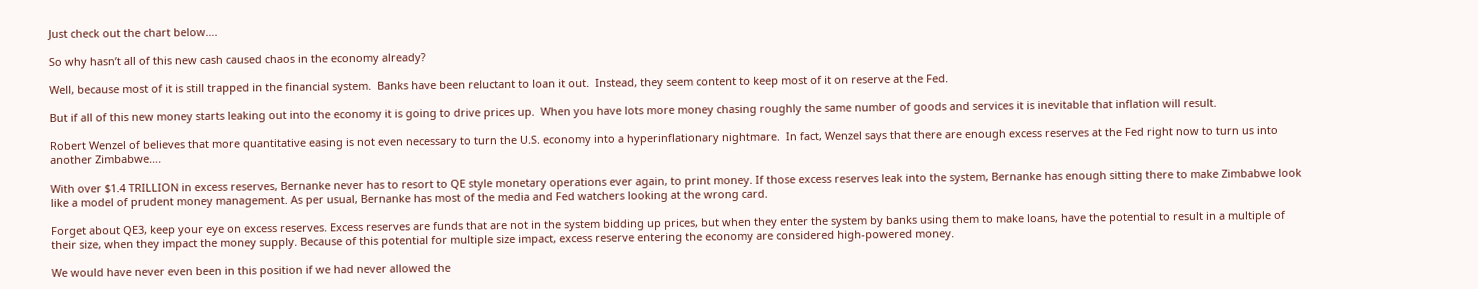Just check out the chart below….

So why hasn’t all of this new cash caused chaos in the economy already?

Well, because most of it is still trapped in the financial system.  Banks have been reluctant to loan it out.  Instead, they seem content to keep most of it on reserve at the Fed.

But if all of this new money starts leaking out into the economy it is going to drive prices up.  When you have lots more money chasing roughly the same number of goods and services it is inevitable that inflation will result.

Robert Wenzel of believes that more quantitative easing is not even necessary to turn the U.S. economy into a hyperinflationary nightmare.  In fact, Wenzel says that there are enough excess reserves at the Fed right now to turn us into another Zimbabwe….

With over $1.4 TRILLION in excess reserves, Bernanke never has to resort to QE style monetary operations ever again, to print money. If those excess reserves leak into the system, Bernanke has enough sitting there to make Zimbabwe look like a model of prudent money management. As per usual, Bernanke has most of the media and Fed watchers looking at the wrong card.

Forget about QE3, keep your eye on excess reserves. Excess reserves are funds that are not in the system bidding up prices, but when they enter the system by banks using them to make loans, have the potential to result in a multiple of their size, when they impact the money supply. Because of this potential for multiple size impact, excess reserve entering the economy are considered high-powered money.

We would have never even been in this position if we had never allowed the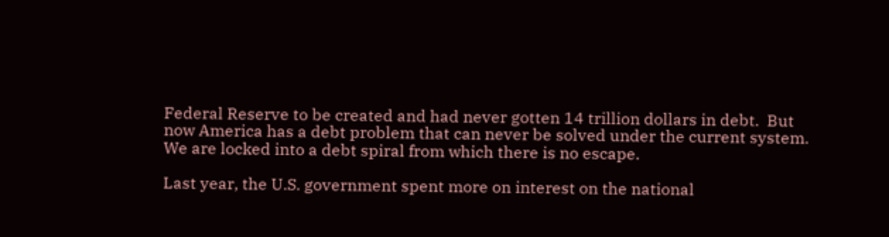Federal Reserve to be created and had never gotten 14 trillion dollars in debt.  But now America has a debt problem that can never be solved under the current system.  We are locked into a debt spiral from which there is no escape.

Last year, the U.S. government spent more on interest on the national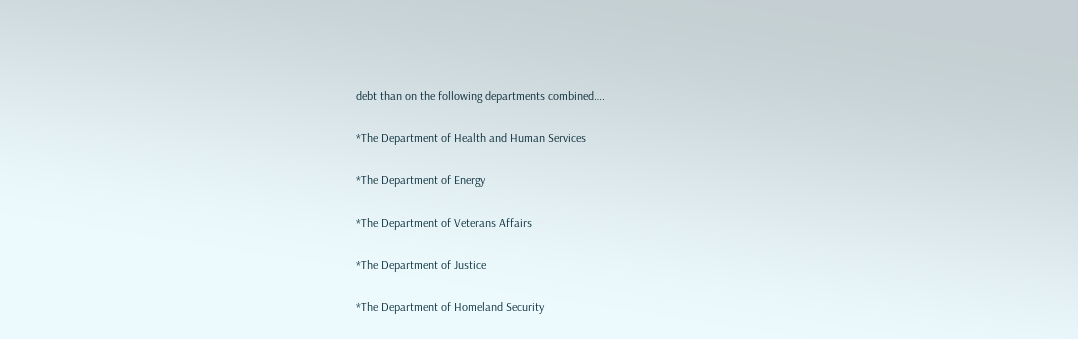debt than on the following departments combined….

*The Department of Health and Human Services

*The Department of Energy

*The Department of Veterans Affairs

*The Department of Justice

*The Department of Homeland Security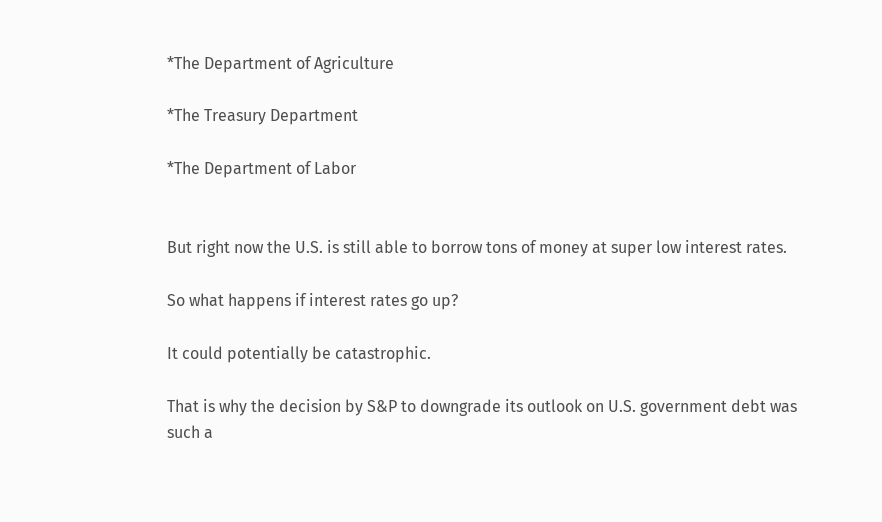*The Department of Agriculture

*The Treasury Department

*The Department of Labor


But right now the U.S. is still able to borrow tons of money at super low interest rates.

So what happens if interest rates go up?

It could potentially be catastrophic.

That is why the decision by S&P to downgrade its outlook on U.S. government debt was such a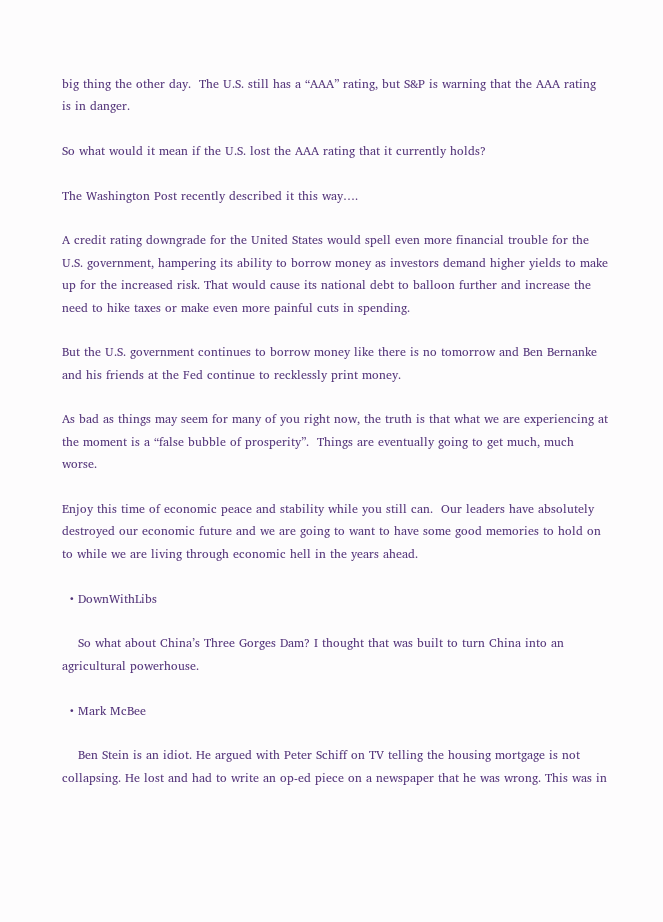big thing the other day.  The U.S. still has a “AAA” rating, but S&P is warning that the AAA rating is in danger.

So what would it mean if the U.S. lost the AAA rating that it currently holds?

The Washington Post recently described it this way….

A credit rating downgrade for the United States would spell even more financial trouble for the U.S. government, hampering its ability to borrow money as investors demand higher yields to make up for the increased risk. That would cause its national debt to balloon further and increase the need to hike taxes or make even more painful cuts in spending.

But the U.S. government continues to borrow money like there is no tomorrow and Ben Bernanke and his friends at the Fed continue to recklessly print money.

As bad as things may seem for many of you right now, the truth is that what we are experiencing at the moment is a “false bubble of prosperity”.  Things are eventually going to get much, much worse.

Enjoy this time of economic peace and stability while you still can.  Our leaders have absolutely destroyed our economic future and we are going to want to have some good memories to hold on to while we are living through economic hell in the years ahead.

  • DownWithLibs

    So what about China’s Three Gorges Dam? I thought that was built to turn China into an agricultural powerhouse.

  • Mark McBee

    Ben Stein is an idiot. He argued with Peter Schiff on TV telling the housing mortgage is not collapsing. He lost and had to write an op-ed piece on a newspaper that he was wrong. This was in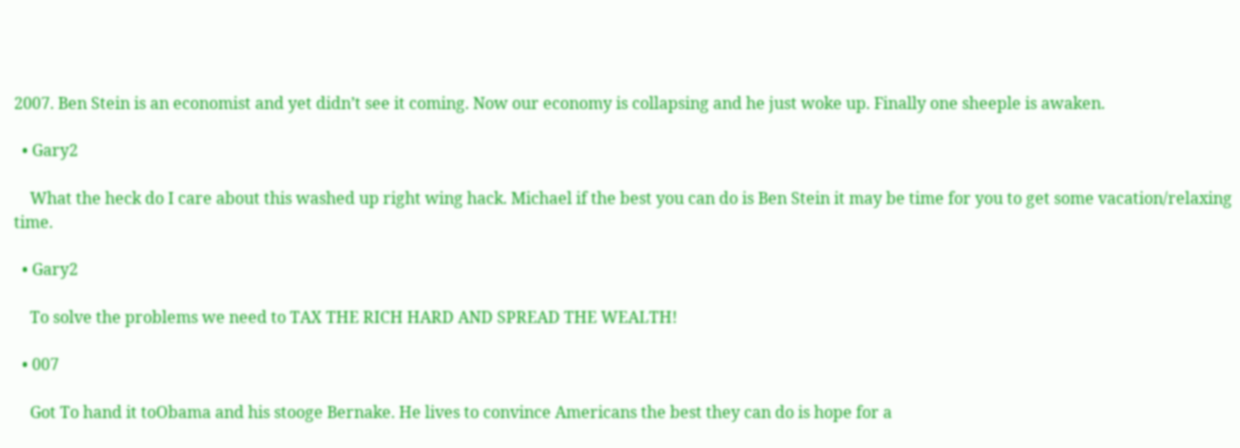2007. Ben Stein is an economist and yet didn’t see it coming. Now our economy is collapsing and he just woke up. Finally one sheeple is awaken.

  • Gary2

    What the heck do I care about this washed up right wing hack. Michael if the best you can do is Ben Stein it may be time for you to get some vacation/relaxing time.

  • Gary2

    To solve the problems we need to TAX THE RICH HARD AND SPREAD THE WEALTH!

  • 007

    Got To hand it toObama and his stooge Bernake. He lives to convince Americans the best they can do is hope for a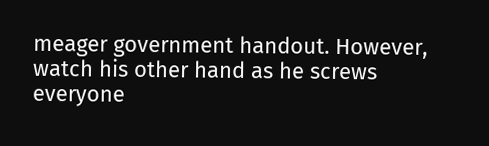meager government handout. However, watch his other hand as he screws everyone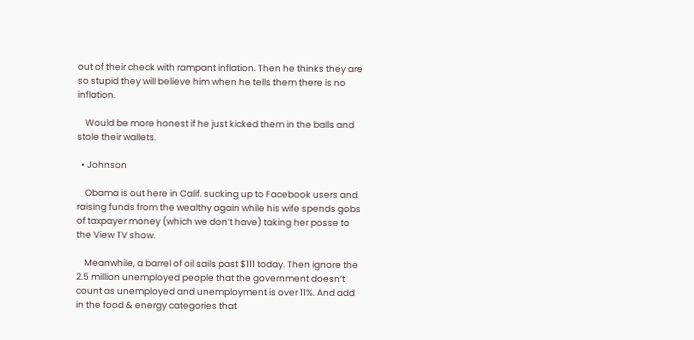out of their check with rampant inflation. Then he thinks they are so stupid they will believe him when he tells them there is no inflation.

    Would be more honest if he just kicked them in the balls and stole their wallets.

  • Johnson

    Obama is out here in Calif. sucking up to Facebook users and raising funds from the wealthy again while his wife spends gobs of taxpayer money (which we don’t have) taking her posse to the View TV show.

    Meanwhile, a barrel of oil sails past $111 today. Then ignore the 2.5 million unemployed people that the government doesn’t count as unemployed and unemployment is over 11%. And add in the food & energy categories that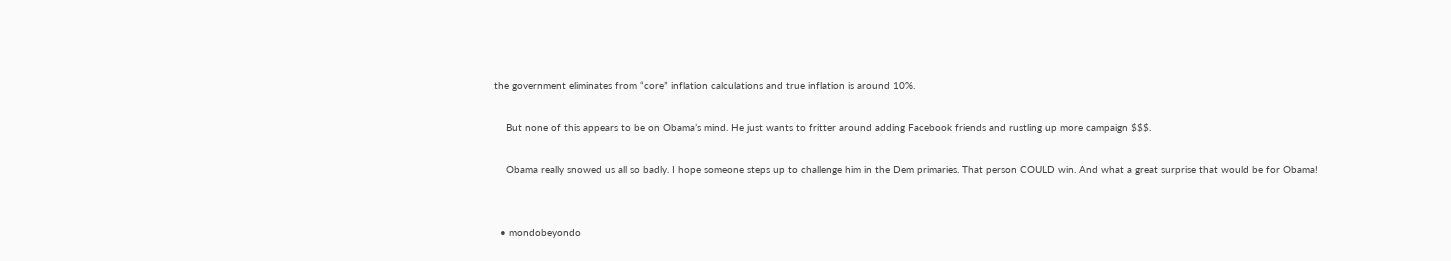the government eliminates from “core” inflation calculations and true inflation is around 10%.

    But none of this appears to be on Obama’s mind. He just wants to fritter around adding Facebook friends and rustling up more campaign $$$.

    Obama really snowed us all so badly. I hope someone steps up to challenge him in the Dem primaries. That person COULD win. And what a great surprise that would be for Obama!


  • mondobeyondo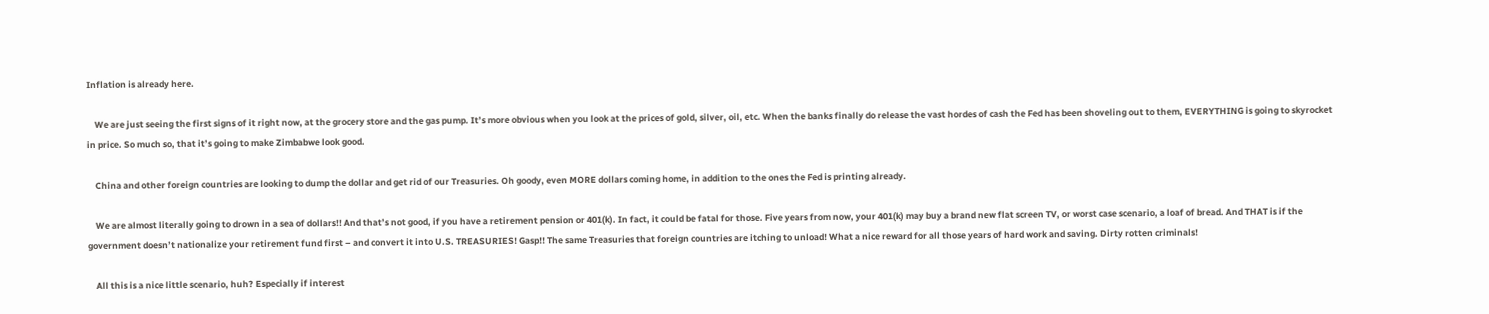Inflation is already here.

    We are just seeing the first signs of it right now, at the grocery store and the gas pump. It’s more obvious when you look at the prices of gold, silver, oil, etc. When the banks finally do release the vast hordes of cash the Fed has been shoveling out to them, EVERYTHING is going to skyrocket in price. So much so, that it’s going to make Zimbabwe look good.

    China and other foreign countries are looking to dump the dollar and get rid of our Treasuries. Oh goody, even MORE dollars coming home, in addition to the ones the Fed is printing already.

    We are almost literally going to drown in a sea of dollars!! And that’s not good, if you have a retirement pension or 401(k). In fact, it could be fatal for those. Five years from now, your 401(k) may buy a brand new flat screen TV, or worst case scenario, a loaf of bread. And THAT is if the government doesn’t nationalize your retirement fund first – and convert it into U.S. TREASURIES! Gasp!! The same Treasuries that foreign countries are itching to unload! What a nice reward for all those years of hard work and saving. Dirty rotten criminals!

    All this is a nice little scenario, huh? Especially if interest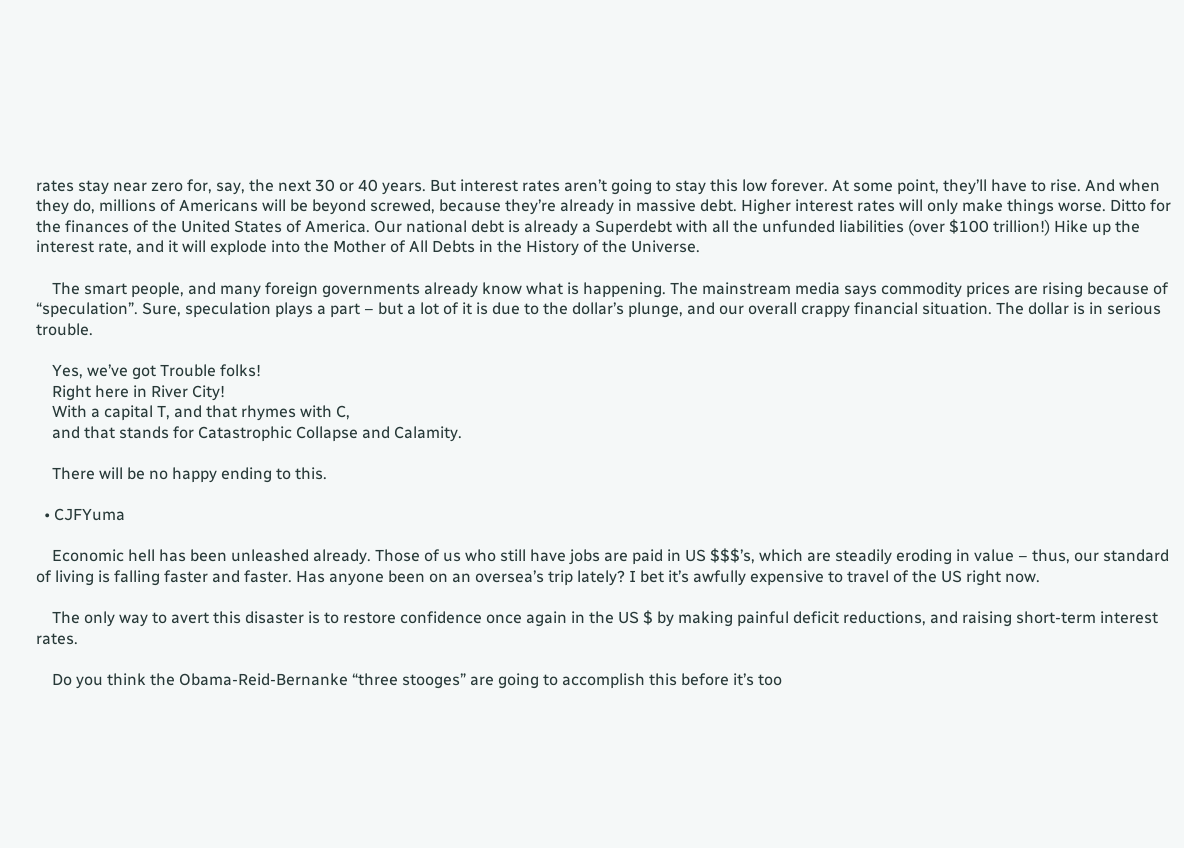rates stay near zero for, say, the next 30 or 40 years. But interest rates aren’t going to stay this low forever. At some point, they’ll have to rise. And when they do, millions of Americans will be beyond screwed, because they’re already in massive debt. Higher interest rates will only make things worse. Ditto for the finances of the United States of America. Our national debt is already a Superdebt with all the unfunded liabilities (over $100 trillion!) Hike up the interest rate, and it will explode into the Mother of All Debts in the History of the Universe.

    The smart people, and many foreign governments already know what is happening. The mainstream media says commodity prices are rising because of “speculation”. Sure, speculation plays a part – but a lot of it is due to the dollar’s plunge, and our overall crappy financial situation. The dollar is in serious trouble.

    Yes, we’ve got Trouble folks!
    Right here in River City!
    With a capital T, and that rhymes with C,
    and that stands for Catastrophic Collapse and Calamity.

    There will be no happy ending to this.

  • CJFYuma

    Economic hell has been unleashed already. Those of us who still have jobs are paid in US $$$’s, which are steadily eroding in value – thus, our standard of living is falling faster and faster. Has anyone been on an oversea’s trip lately? I bet it’s awfully expensive to travel of the US right now.

    The only way to avert this disaster is to restore confidence once again in the US $ by making painful deficit reductions, and raising short-term interest rates.

    Do you think the Obama-Reid-Bernanke “three stooges” are going to accomplish this before it’s too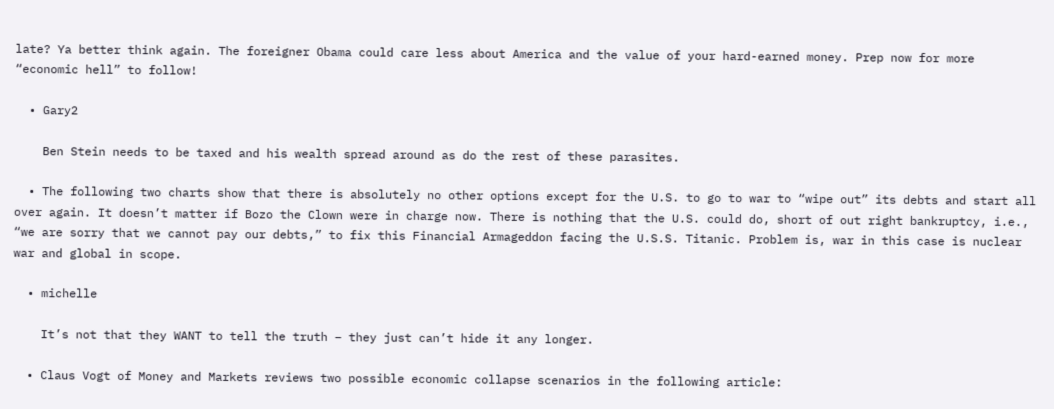late? Ya better think again. The foreigner Obama could care less about America and the value of your hard-earned money. Prep now for more “economic hell” to follow!

  • Gary2

    Ben Stein needs to be taxed and his wealth spread around as do the rest of these parasites.

  • The following two charts show that there is absolutely no other options except for the U.S. to go to war to “wipe out” its debts and start all over again. It doesn’t matter if Bozo the Clown were in charge now. There is nothing that the U.S. could do, short of out right bankruptcy, i.e., “we are sorry that we cannot pay our debts,” to fix this Financial Armageddon facing the U.S.S. Titanic. Problem is, war in this case is nuclear war and global in scope.

  • michelle

    It’s not that they WANT to tell the truth – they just can’t hide it any longer.

  • Claus Vogt of Money and Markets reviews two possible economic collapse scenarios in the following article: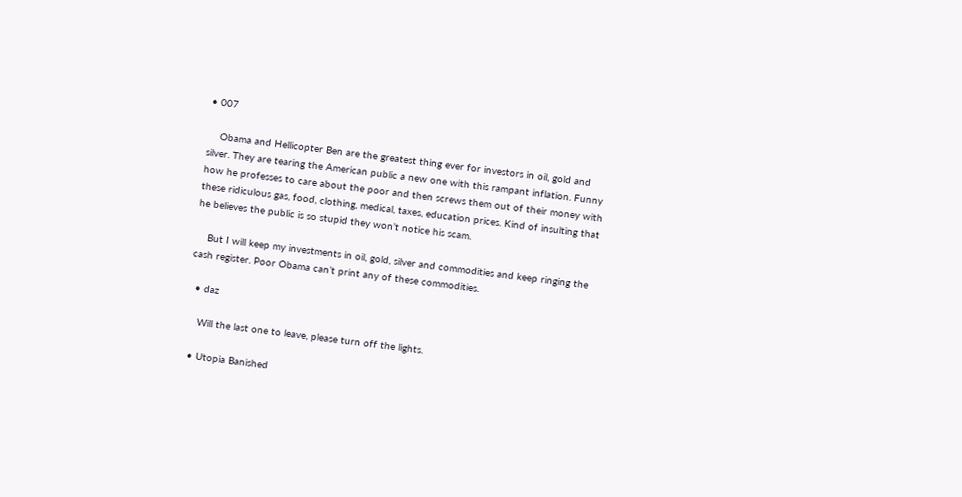• 007

    Obama and Hellicopter Ben are the greatest thing ever for investors in oil, gold and silver. They are tearing the American public a new one with this rampant inflation. Funny how he professes to care about the poor and then screws them out of their money with these ridiculous gas, food, clothing, medical, taxes, education prices. Kind of insulting that he believes the public is so stupid they won’t notice his scam.

    But I will keep my investments in oil, gold, silver and commodities and keep ringing the cash register. Poor Obama can’t print any of these commodities.

  • daz

    Will the last one to leave, please turn off the lights.

  • Utopia Banished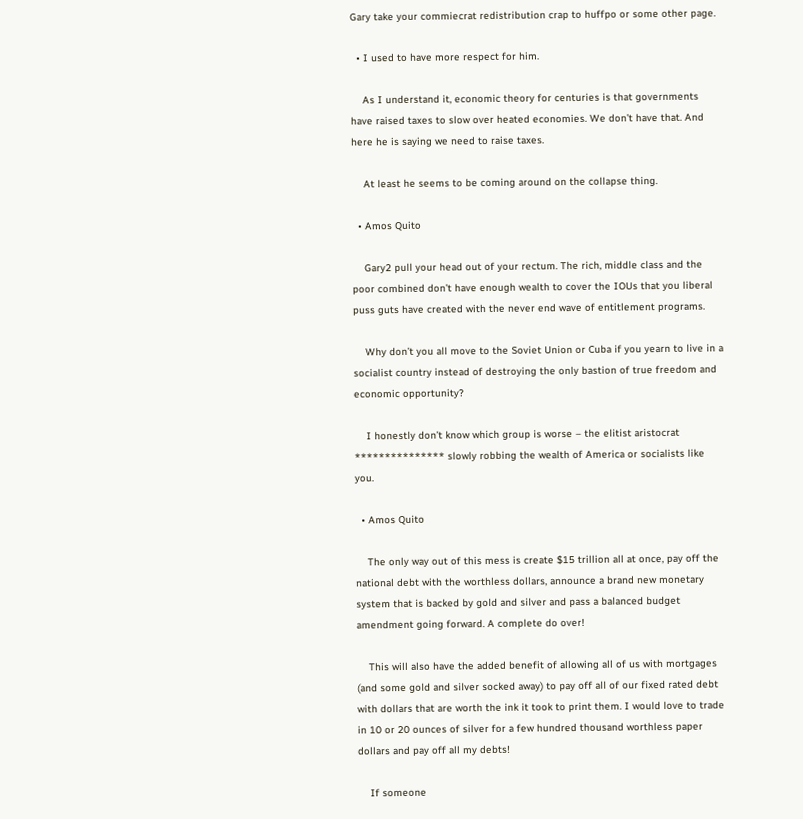Gary take your commiecrat redistribution crap to huffpo or some other page.

  • I used to have more respect for him.

    As I understand it, economic theory for centuries is that governments have raised taxes to slow over heated economies. We don’t have that. And here he is saying we need to raise taxes.

    At least he seems to be coming around on the collapse thing.

  • Amos Quito

    Gary2 pull your head out of your rectum. The rich, middle class and the poor combined don’t have enough wealth to cover the IOUs that you liberal puss guts have created with the never end wave of entitlement programs.

    Why don’t you all move to the Soviet Union or Cuba if you yearn to live in a socialist country instead of destroying the only bastion of true freedom and economic opportunity?

    I honestly don’t know which group is worse – the elitist aristocrat *************** slowly robbing the wealth of America or socialists like you.

  • Amos Quito

    The only way out of this mess is create $15 trillion all at once, pay off the national debt with the worthless dollars, announce a brand new monetary system that is backed by gold and silver and pass a balanced budget amendment going forward. A complete do over!

    This will also have the added benefit of allowing all of us with mortgages (and some gold and silver socked away) to pay off all of our fixed rated debt with dollars that are worth the ink it took to print them. I would love to trade in 10 or 20 ounces of silver for a few hundred thousand worthless paper dollars and pay off all my debts!

    If someone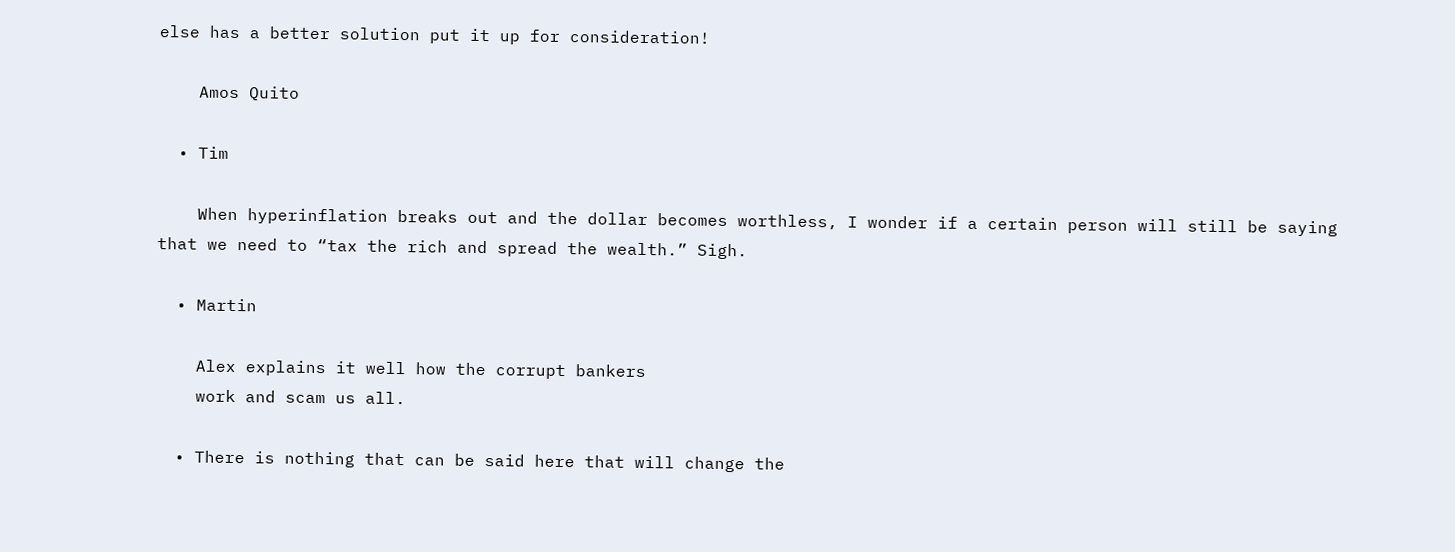else has a better solution put it up for consideration!

    Amos Quito

  • Tim

    When hyperinflation breaks out and the dollar becomes worthless, I wonder if a certain person will still be saying that we need to “tax the rich and spread the wealth.” Sigh.

  • Martin

    Alex explains it well how the corrupt bankers
    work and scam us all.

  • There is nothing that can be said here that will change the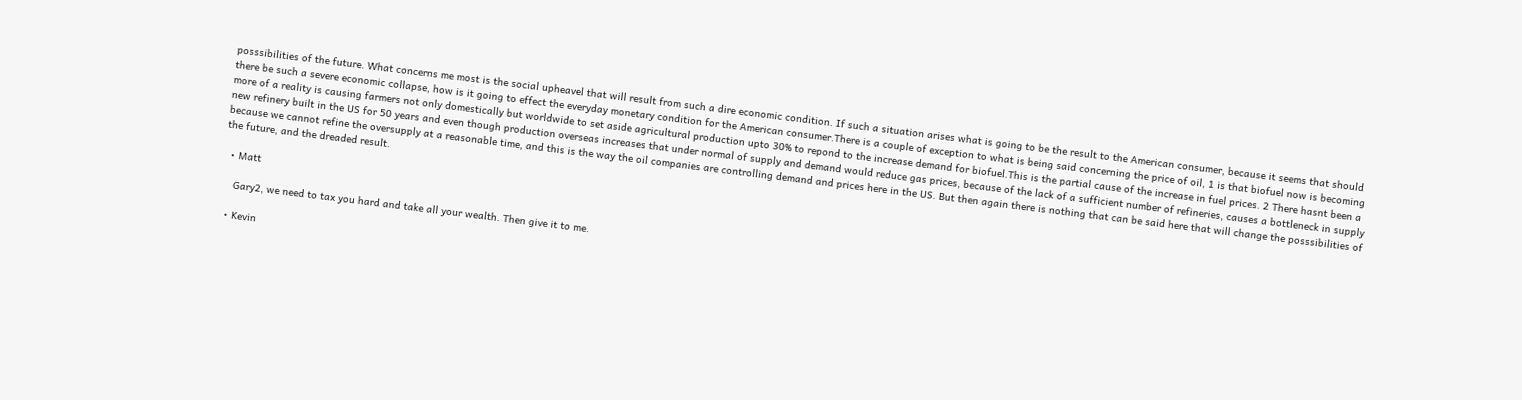posssibilities of the future. What concerns me most is the social upheavel that will result from such a dire economic condition. If such a situation arises what is going to be the result to the American consumer, because it seems that should there be such a severe economic collapse, how is it going to effect the everyday monetary condition for the American consumer.There is a couple of exception to what is being said concerning the price of oil, 1 is that biofuel now is becoming more of a reality is causing farmers not only domestically but worldwide to set aside agricultural production upto 30% to repond to the increase demand for biofuel.This is the partial cause of the increase in fuel prices. 2 There hasnt been a new refinery built in the US for 50 years and even though production overseas increases that under normal of supply and demand would reduce gas prices, because of the lack of a sufficient number of refineries, causes a bottleneck in supply because we cannot refine the oversupply at a reasonable time, and this is the way the oil companies are controlling demand and prices here in the US. But then again there is nothing that can be said here that will change the posssibilities of the future, and the dreaded result.

  • Matt

    Gary2, we need to tax you hard and take all your wealth. Then give it to me.

  • Kevin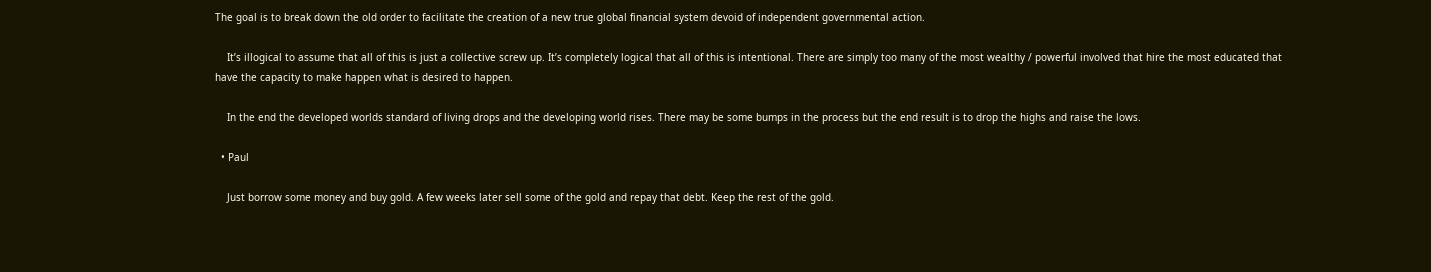The goal is to break down the old order to facilitate the creation of a new true global financial system devoid of independent governmental action.

    It’s illogical to assume that all of this is just a collective screw up. It’s completely logical that all of this is intentional. There are simply too many of the most wealthy / powerful involved that hire the most educated that have the capacity to make happen what is desired to happen.

    In the end the developed worlds standard of living drops and the developing world rises. There may be some bumps in the process but the end result is to drop the highs and raise the lows.

  • Paul

    Just borrow some money and buy gold. A few weeks later sell some of the gold and repay that debt. Keep the rest of the gold.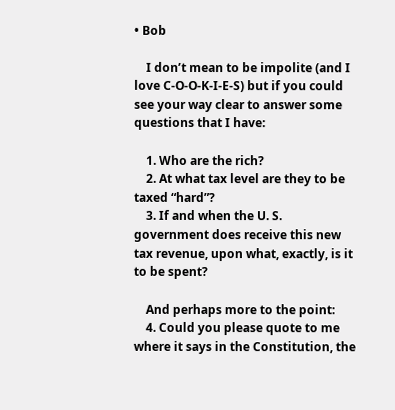• Bob

    I don’t mean to be impolite (and I love C-O-O-K-I-E-S) but if you could see your way clear to answer some questions that I have:

    1. Who are the rich?
    2. At what tax level are they to be taxed “hard”?
    3. If and when the U. S. government does receive this new tax revenue, upon what, exactly, is it to be spent?

    And perhaps more to the point:
    4. Could you please quote to me where it says in the Constitution, the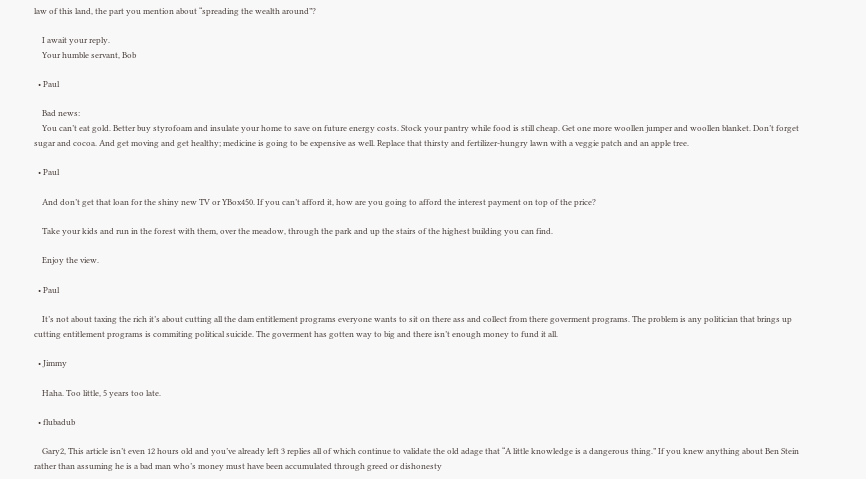law of this land, the part you mention about “spreading the wealth around”?

    I await your reply.
    Your humble servant, Bob

  • Paul

    Bad news:
    You can’t eat gold. Better buy styrofoam and insulate your home to save on future energy costs. Stock your pantry while food is still cheap. Get one more woollen jumper and woollen blanket. Don’t forget sugar and cocoa. And get moving and get healthy; medicine is going to be expensive as well. Replace that thirsty and fertilizer-hungry lawn with a veggie patch and an apple tree.

  • Paul

    And don’t get that loan for the shiny new TV or YBox450. If you can’t afford it, how are you going to afford the interest payment on top of the price?

    Take your kids and run in the forest with them, over the meadow, through the park and up the stairs of the highest building you can find.

    Enjoy the view.

  • Paul

    It’s not about taxing the rich it’s about cutting all the dam entitlement programs everyone wants to sit on there ass and collect from there goverment programs. The problem is any politician that brings up cutting entitlement programs is commiting political suicide. The goverment has gotten way to big and there isn’t enough money to fund it all.

  • Jimmy

    Haha. Too little, 5 years too late.

  • flubadub

    Gary2, This article isn’t even 12 hours old and you’ve already left 3 replies all of which continue to validate the old adage that “A little knowledge is a dangerous thing.” If you knew anything about Ben Stein rather than assuming he is a bad man who’s money must have been accumulated through greed or dishonesty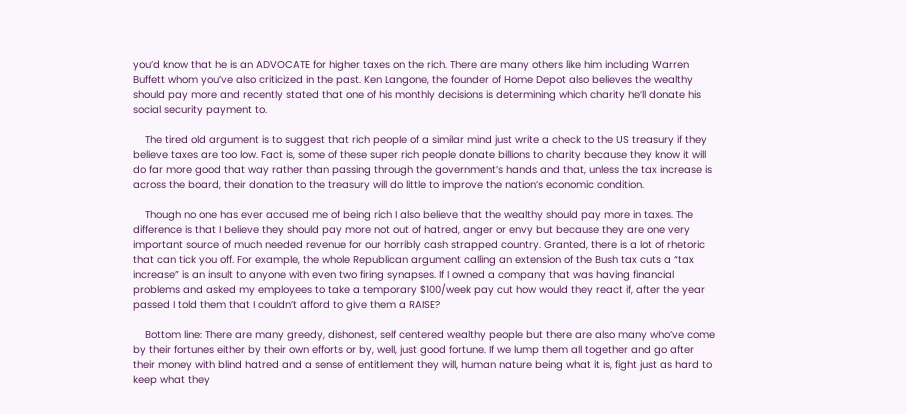you’d know that he is an ADVOCATE for higher taxes on the rich. There are many others like him including Warren Buffett whom you’ve also criticized in the past. Ken Langone, the founder of Home Depot also believes the wealthy should pay more and recently stated that one of his monthly decisions is determining which charity he’ll donate his social security payment to.

    The tired old argument is to suggest that rich people of a similar mind just write a check to the US treasury if they believe taxes are too low. Fact is, some of these super rich people donate billions to charity because they know it will do far more good that way rather than passing through the government’s hands and that, unless the tax increase is across the board, their donation to the treasury will do little to improve the nation’s economic condition.

    Though no one has ever accused me of being rich I also believe that the wealthy should pay more in taxes. The difference is that I believe they should pay more not out of hatred, anger or envy but because they are one very important source of much needed revenue for our horribly cash strapped country. Granted, there is a lot of rhetoric that can tick you off. For example, the whole Republican argument calling an extension of the Bush tax cuts a “tax increase” is an insult to anyone with even two firing synapses. If I owned a company that was having financial problems and asked my employees to take a temporary $100/week pay cut how would they react if, after the year passed I told them that I couldn’t afford to give them a RAISE?

    Bottom line: There are many greedy, dishonest, self centered wealthy people but there are also many who’ve come by their fortunes either by their own efforts or by, well, just good fortune. If we lump them all together and go after their money with blind hatred and a sense of entitlement they will, human nature being what it is, fight just as hard to keep what they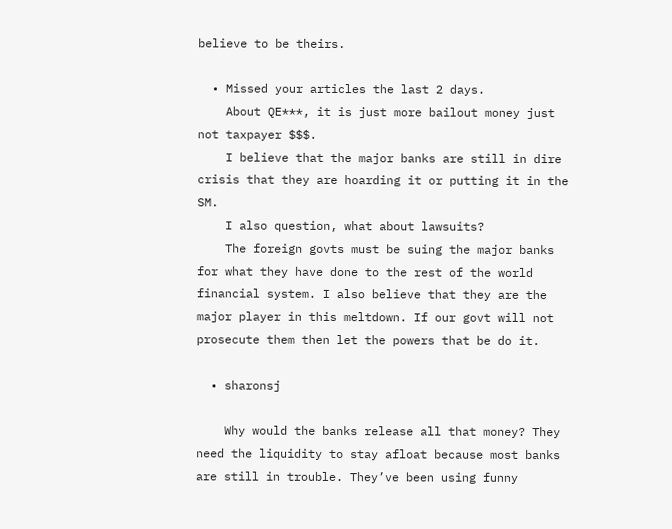believe to be theirs.

  • Missed your articles the last 2 days.
    About QE***, it is just more bailout money just not taxpayer $$$.
    I believe that the major banks are still in dire crisis that they are hoarding it or putting it in the SM.
    I also question, what about lawsuits?
    The foreign govts must be suing the major banks for what they have done to the rest of the world financial system. I also believe that they are the major player in this meltdown. If our govt will not prosecute them then let the powers that be do it.

  • sharonsj

    Why would the banks release all that money? They need the liquidity to stay afloat because most banks are still in trouble. They’ve been using funny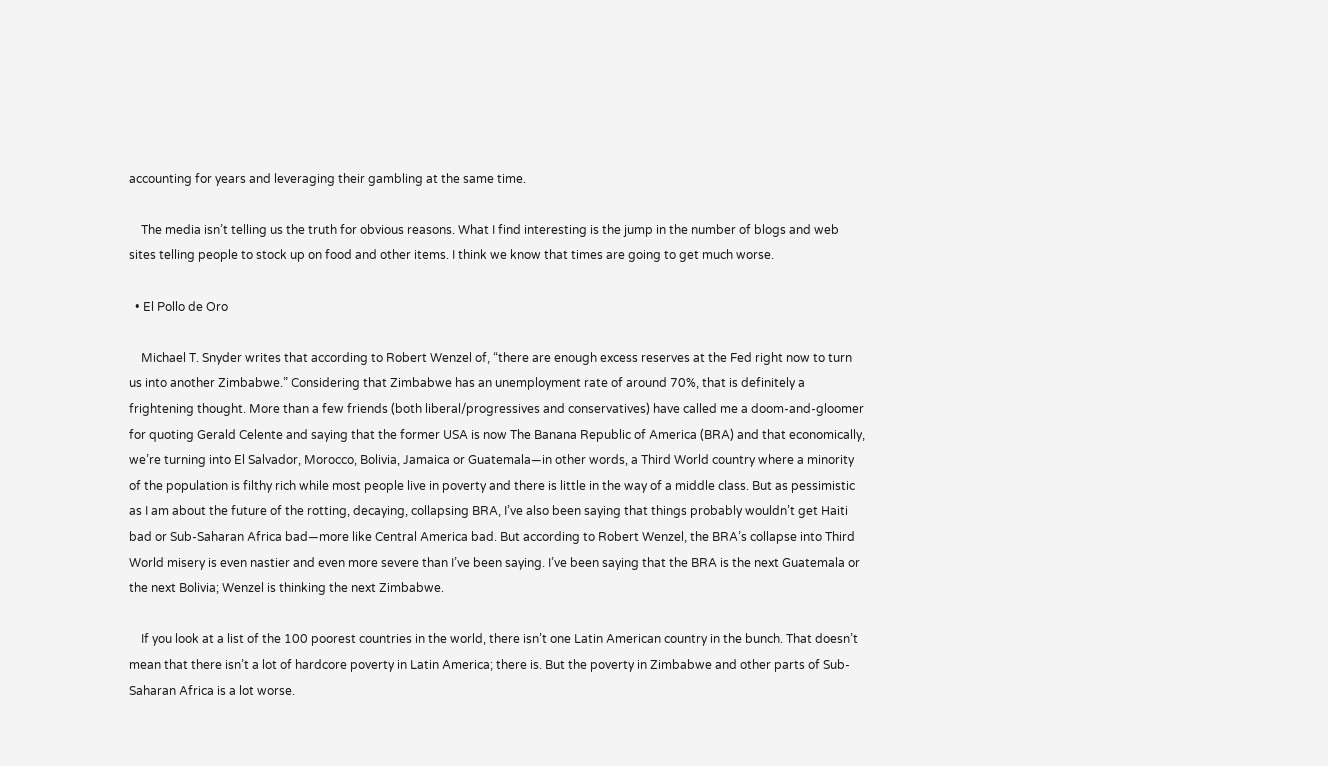accounting for years and leveraging their gambling at the same time.

    The media isn’t telling us the truth for obvious reasons. What I find interesting is the jump in the number of blogs and web sites telling people to stock up on food and other items. I think we know that times are going to get much worse.

  • El Pollo de Oro

    Michael T. Snyder writes that according to Robert Wenzel of, “there are enough excess reserves at the Fed right now to turn us into another Zimbabwe.” Considering that Zimbabwe has an unemployment rate of around 70%, that is definitely a frightening thought. More than a few friends (both liberal/progressives and conservatives) have called me a doom-and-gloomer for quoting Gerald Celente and saying that the former USA is now The Banana Republic of America (BRA) and that economically, we’re turning into El Salvador, Morocco, Bolivia, Jamaica or Guatemala—in other words, a Third World country where a minority of the population is filthy rich while most people live in poverty and there is little in the way of a middle class. But as pessimistic as I am about the future of the rotting, decaying, collapsing BRA, I’ve also been saying that things probably wouldn’t get Haiti bad or Sub-Saharan Africa bad—more like Central America bad. But according to Robert Wenzel, the BRA’s collapse into Third World misery is even nastier and even more severe than I’ve been saying. I’ve been saying that the BRA is the next Guatemala or the next Bolivia; Wenzel is thinking the next Zimbabwe.

    If you look at a list of the 100 poorest countries in the world, there isn’t one Latin American country in the bunch. That doesn’t mean that there isn’t a lot of hardcore poverty in Latin America; there is. But the poverty in Zimbabwe and other parts of Sub-Saharan Africa is a lot worse.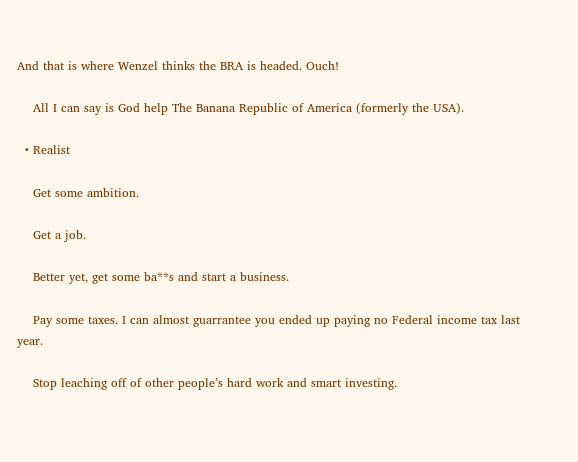And that is where Wenzel thinks the BRA is headed. Ouch!

    All I can say is God help The Banana Republic of America (formerly the USA).

  • Realist

    Get some ambition.

    Get a job.

    Better yet, get some ba**s and start a business.

    Pay some taxes. I can almost guarrantee you ended up paying no Federal income tax last year.

    Stop leaching off of other people’s hard work and smart investing.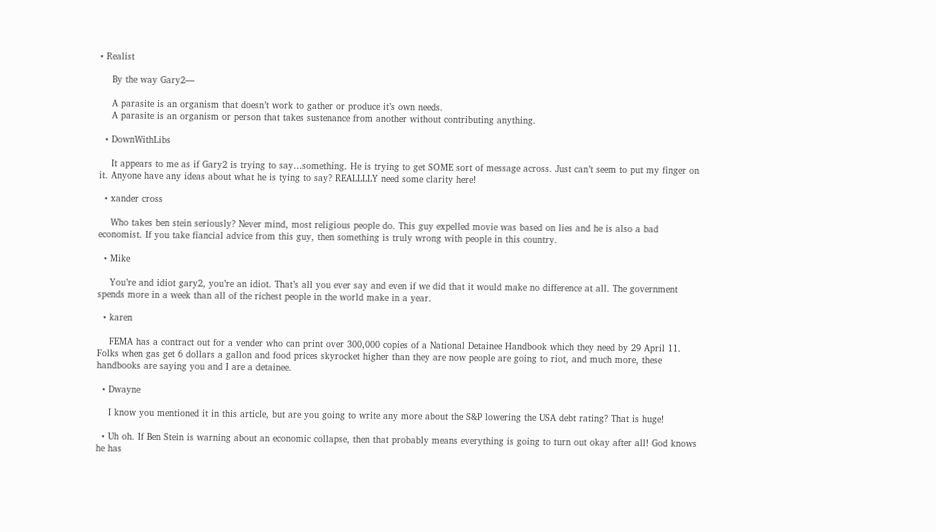• Realist

    By the way Gary2—

    A parasite is an organism that doesn’t work to gather or produce it’s own needs.
    A parasite is an organism or person that takes sustenance from another without contributing anything.

  • DownWithLibs

    It appears to me as if Gary2 is trying to say…something. He is trying to get SOME sort of message across. Just can’t seem to put my finger on it. Anyone have any ideas about what he is tying to say? REALLLLY need some clarity here!

  • xander cross

    Who takes ben stein seriously? Never mind, most religious people do. This guy expelled movie was based on lies and he is also a bad economist. If you take fiancial advice from this guy, then something is truly wrong with people in this country.

  • Mike

    You’re and idiot gary2, you’re an idiot. That’s all you ever say and even if we did that it would make no difference at all. The government spends more in a week than all of the richest people in the world make in a year.

  • karen

    FEMA has a contract out for a vender who can print over 300,000 copies of a National Detainee Handbook which they need by 29 April 11. Folks when gas get 6 dollars a gallon and food prices skyrocket higher than they are now people are going to riot, and much more, these handbooks are saying you and I are a detainee.

  • Dwayne

    I know you mentioned it in this article, but are you going to write any more about the S&P lowering the USA debt rating? That is huge!

  • Uh oh. If Ben Stein is warning about an economic collapse, then that probably means everything is going to turn out okay after all! God knows he has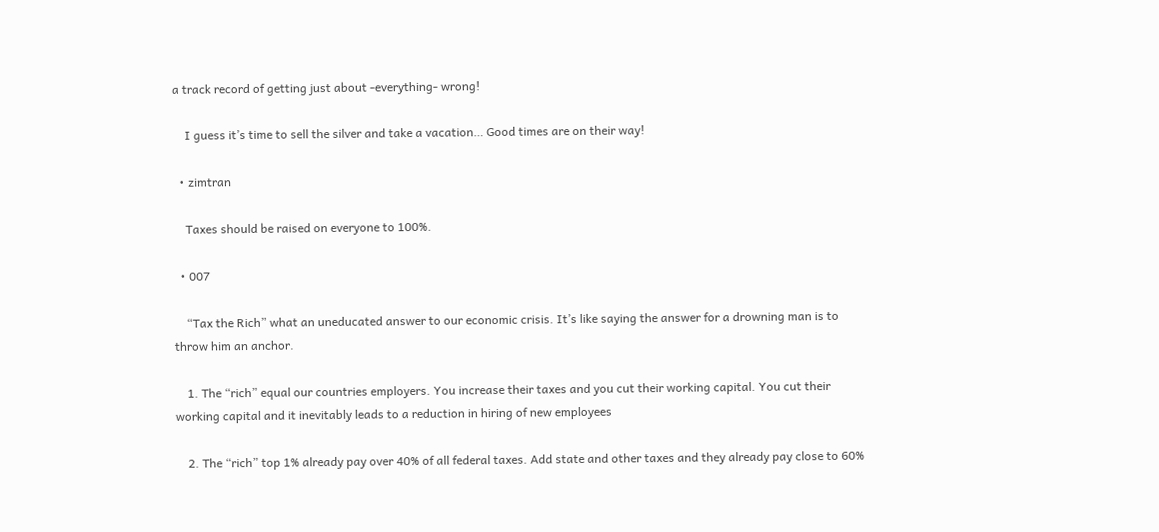a track record of getting just about -everything- wrong!

    I guess it’s time to sell the silver and take a vacation… Good times are on their way!

  • zimtran

    Taxes should be raised on everyone to 100%.

  • 007

    “Tax the Rich” what an uneducated answer to our economic crisis. It’s like saying the answer for a drowning man is to throw him an anchor.

    1. The “rich” equal our countries employers. You increase their taxes and you cut their working capital. You cut their working capital and it inevitably leads to a reduction in hiring of new employees

    2. The “rich” top 1% already pay over 40% of all federal taxes. Add state and other taxes and they already pay close to 60%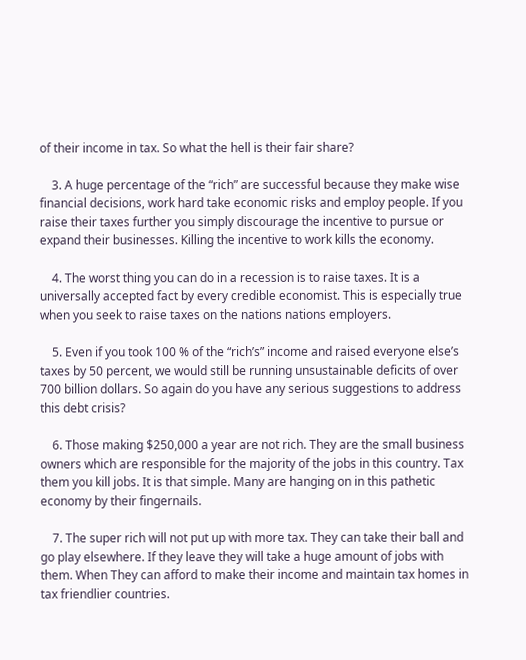of their income in tax. So what the hell is their fair share?

    3. A huge percentage of the “rich” are successful because they make wise financial decisions, work hard take economic risks and employ people. If you raise their taxes further you simply discourage the incentive to pursue or expand their businesses. Killing the incentive to work kills the economy.

    4. The worst thing you can do in a recession is to raise taxes. It is a universally accepted fact by every credible economist. This is especially true when you seek to raise taxes on the nations nations employers.

    5. Even if you took 100 % of the “rich’s” income and raised everyone else’s taxes by 50 percent, we would still be running unsustainable deficits of over 700 billion dollars. So again do you have any serious suggestions to address this debt crisis?

    6. Those making $250,000 a year are not rich. They are the small business owners which are responsible for the majority of the jobs in this country. Tax them you kill jobs. It is that simple. Many are hanging on in this pathetic economy by their fingernails.

    7. The super rich will not put up with more tax. They can take their ball and go play elsewhere. If they leave they will take a huge amount of jobs with them. When They can afford to make their income and maintain tax homes in tax friendlier countries.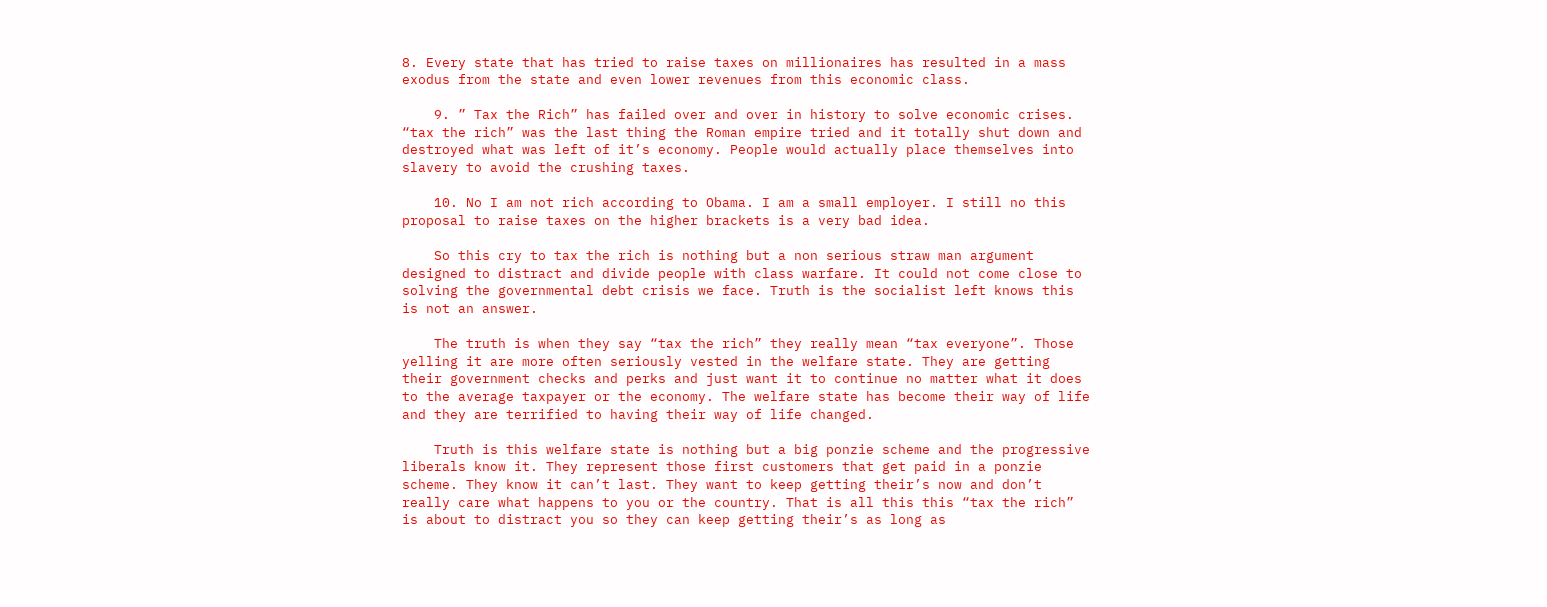8. Every state that has tried to raise taxes on millionaires has resulted in a mass exodus from the state and even lower revenues from this economic class.

    9. ” Tax the Rich” has failed over and over in history to solve economic crises. “tax the rich” was the last thing the Roman empire tried and it totally shut down and destroyed what was left of it’s economy. People would actually place themselves into slavery to avoid the crushing taxes.

    10. No I am not rich according to Obama. I am a small employer. I still no this proposal to raise taxes on the higher brackets is a very bad idea.

    So this cry to tax the rich is nothing but a non serious straw man argument designed to distract and divide people with class warfare. It could not come close to solving the governmental debt crisis we face. Truth is the socialist left knows this is not an answer.

    The truth is when they say “tax the rich” they really mean “tax everyone”. Those yelling it are more often seriously vested in the welfare state. They are getting their government checks and perks and just want it to continue no matter what it does to the average taxpayer or the economy. The welfare state has become their way of life and they are terrified to having their way of life changed.

    Truth is this welfare state is nothing but a big ponzie scheme and the progressive liberals know it. They represent those first customers that get paid in a ponzie scheme. They know it can’t last. They want to keep getting their’s now and don’t really care what happens to you or the country. That is all this this “tax the rich” is about to distract you so they can keep getting their’s as long as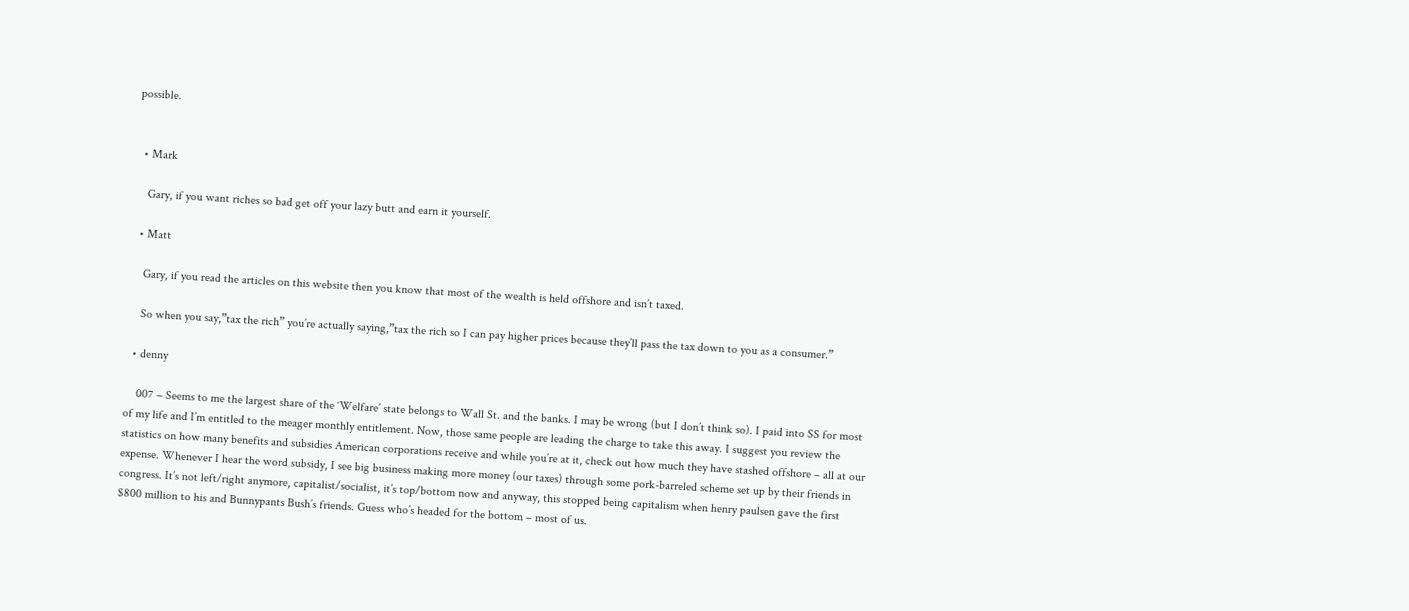possible.


  • Mark

    Gary, if you want riches so bad get off your lazy butt and earn it yourself.

  • Matt

    Gary, if you read the articles on this website then you know that most of the wealth is held offshore and isn’t taxed.

    So when you say,”tax the rich” you’re actually saying,”tax the rich so I can pay higher prices because they’ll pass the tax down to you as a consumer.”

  • denny

    007 – Seems to me the largest share of the ‘Welfare’ state belongs to Wall St. and the banks. I may be wrong (but I don’t think so). I paid into SS for most of my life and I’m entitled to the meager monthly entitlement. Now, those same people are leading the charge to take this away. I suggest you review the statistics on how many benefits and subsidies American corporations receive and while you’re at it, check out how much they have stashed offshore – all at our expense. Whenever I hear the word subsidy, I see big business making more money (our taxes) through some pork-barreled scheme set up by their friends in congress. It’s not left/right anymore, capitalist/socialist, it’s top/bottom now and anyway, this stopped being capitalism when henry paulsen gave the first $800 million to his and Bunnypants Bush’s friends. Guess who’s headed for the bottom – most of us.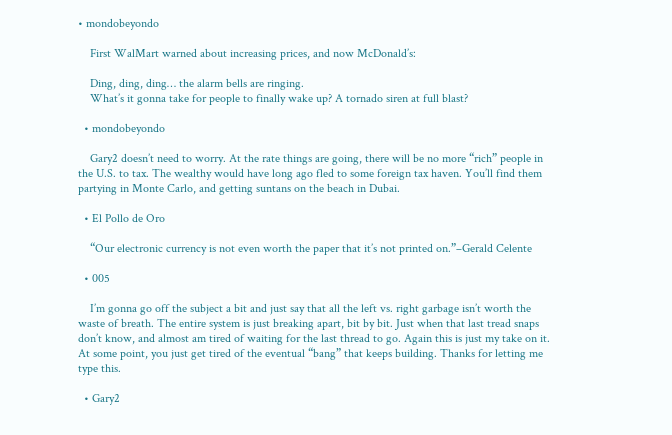• mondobeyondo

    First WalMart warned about increasing prices, and now McDonald’s:

    Ding, ding, ding… the alarm bells are ringing.
    What’s it gonna take for people to finally wake up? A tornado siren at full blast?

  • mondobeyondo

    Gary2 doesn’t need to worry. At the rate things are going, there will be no more “rich” people in the U.S. to tax. The wealthy would have long ago fled to some foreign tax haven. You’ll find them partying in Monte Carlo, and getting suntans on the beach in Dubai.

  • El Pollo de Oro

    “Our electronic currency is not even worth the paper that it’s not printed on.”–Gerald Celente

  • 005

    I’m gonna go off the subject a bit and just say that all the left vs. right garbage isn’t worth the waste of breath. The entire system is just breaking apart, bit by bit. Just when that last tread snaps don’t know, and almost am tired of waiting for the last thread to go. Again this is just my take on it. At some point, you just get tired of the eventual “bang” that keeps building. Thanks for letting me type this.

  • Gary2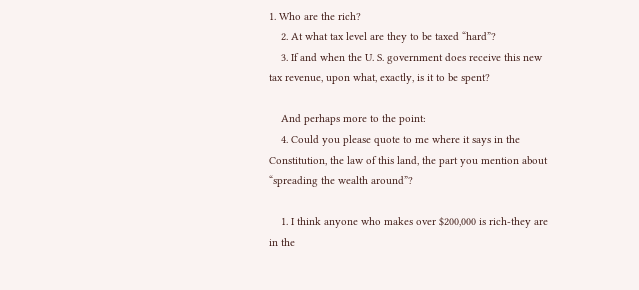1. Who are the rich?
    2. At what tax level are they to be taxed “hard”?
    3. If and when the U. S. government does receive this new tax revenue, upon what, exactly, is it to be spent?

    And perhaps more to the point:
    4. Could you please quote to me where it says in the Constitution, the law of this land, the part you mention about “spreading the wealth around”?

    1. I think anyone who makes over $200,000 is rich-they are in the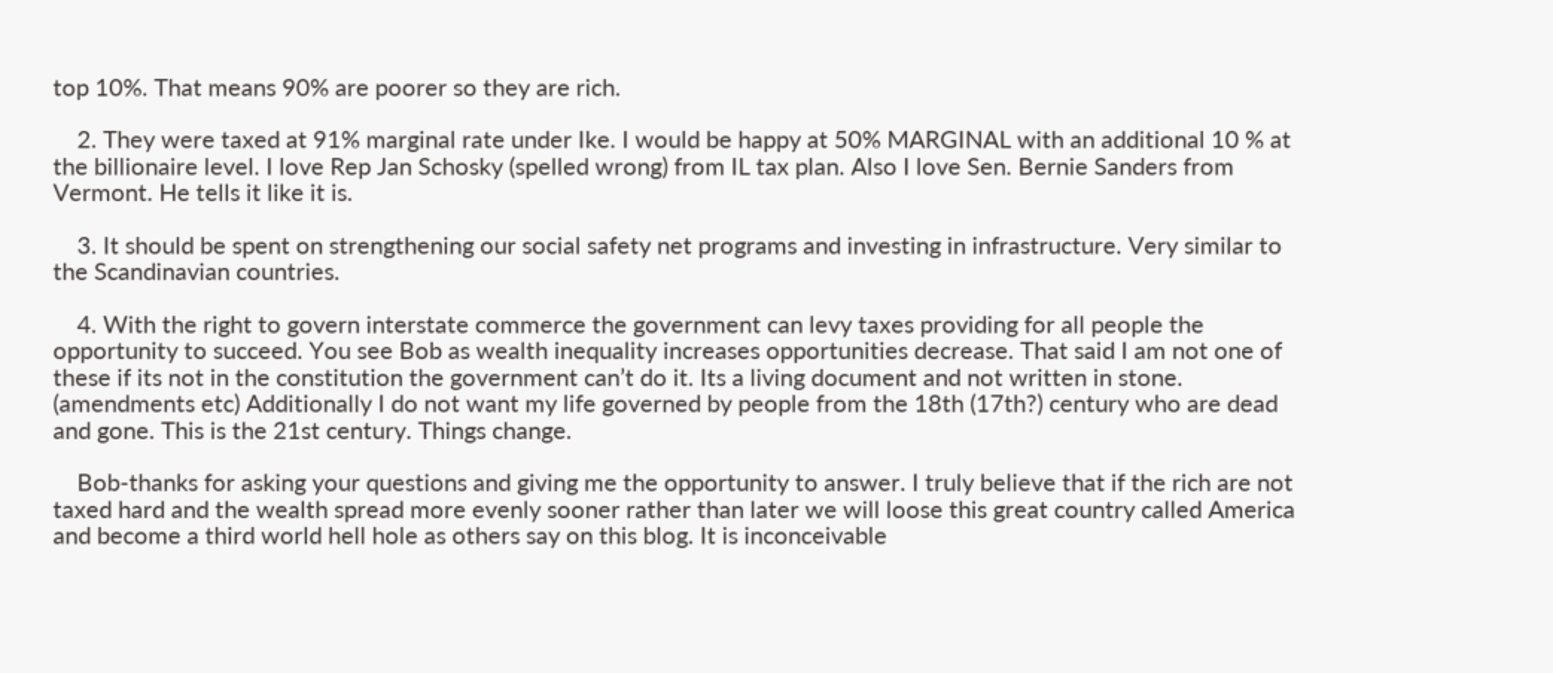top 10%. That means 90% are poorer so they are rich.

    2. They were taxed at 91% marginal rate under Ike. I would be happy at 50% MARGINAL with an additional 10 % at the billionaire level. I love Rep Jan Schosky (spelled wrong) from IL tax plan. Also I love Sen. Bernie Sanders from Vermont. He tells it like it is.

    3. It should be spent on strengthening our social safety net programs and investing in infrastructure. Very similar to the Scandinavian countries.

    4. With the right to govern interstate commerce the government can levy taxes providing for all people the opportunity to succeed. You see Bob as wealth inequality increases opportunities decrease. That said I am not one of these if its not in the constitution the government can’t do it. Its a living document and not written in stone. (amendments etc) Additionally I do not want my life governed by people from the 18th (17th?) century who are dead and gone. This is the 21st century. Things change.

    Bob-thanks for asking your questions and giving me the opportunity to answer. I truly believe that if the rich are not taxed hard and the wealth spread more evenly sooner rather than later we will loose this great country called America and become a third world hell hole as others say on this blog. It is inconceivable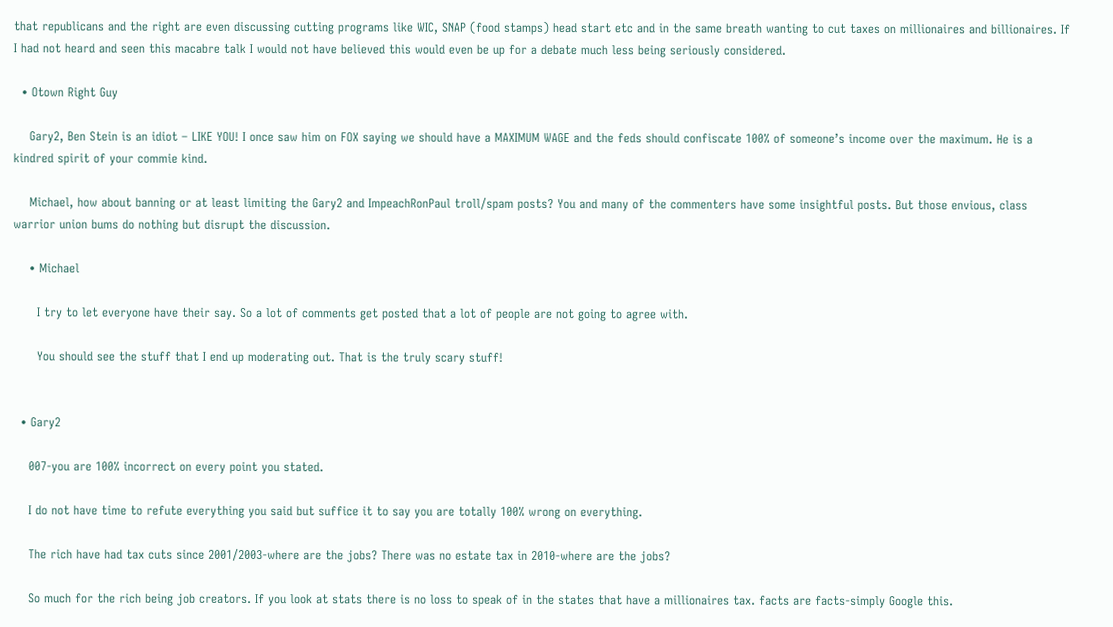that republicans and the right are even discussing cutting programs like WIC, SNAP (food stamps) head start etc and in the same breath wanting to cut taxes on millionaires and billionaires. If I had not heard and seen this macabre talk I would not have believed this would even be up for a debate much less being seriously considered.

  • Otown Right Guy

    Gary2, Ben Stein is an idiot – LIKE YOU! I once saw him on FOX saying we should have a MAXIMUM WAGE and the feds should confiscate 100% of someone’s income over the maximum. He is a kindred spirit of your commie kind.

    Michael, how about banning or at least limiting the Gary2 and ImpeachRonPaul troll/spam posts? You and many of the commenters have some insightful posts. But those envious, class warrior union bums do nothing but disrupt the discussion.

    • Michael

      I try to let everyone have their say. So a lot of comments get posted that a lot of people are not going to agree with.

      You should see the stuff that I end up moderating out. That is the truly scary stuff!


  • Gary2

    007-you are 100% incorrect on every point you stated.

    I do not have time to refute everything you said but suffice it to say you are totally 100% wrong on everything.

    The rich have had tax cuts since 2001/2003-where are the jobs? There was no estate tax in 2010-where are the jobs?

    So much for the rich being job creators. If you look at stats there is no loss to speak of in the states that have a millionaires tax. facts are facts-simply Google this.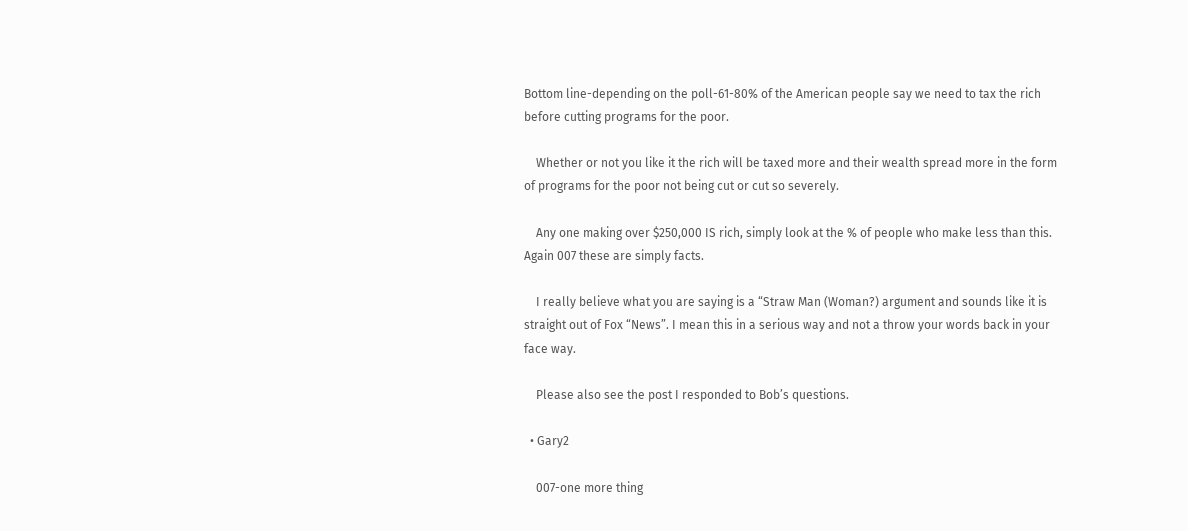Bottom line-depending on the poll-61-80% of the American people say we need to tax the rich before cutting programs for the poor.

    Whether or not you like it the rich will be taxed more and their wealth spread more in the form of programs for the poor not being cut or cut so severely.

    Any one making over $250,000 IS rich, simply look at the % of people who make less than this. Again 007 these are simply facts.

    I really believe what you are saying is a “Straw Man (Woman?) argument and sounds like it is straight out of Fox “News”. I mean this in a serious way and not a throw your words back in your face way.

    Please also see the post I responded to Bob’s questions.

  • Gary2

    007-one more thing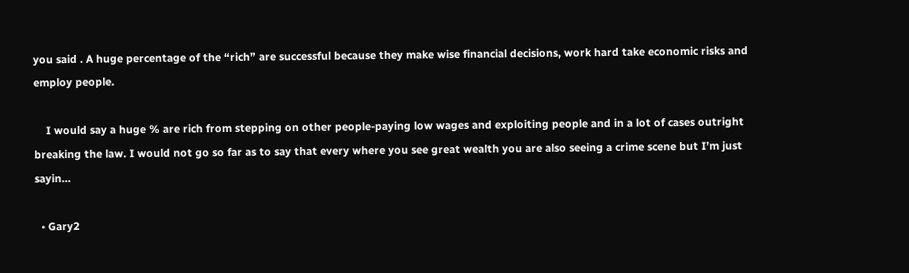you said . A huge percentage of the “rich” are successful because they make wise financial decisions, work hard take economic risks and employ people.

    I would say a huge % are rich from stepping on other people-paying low wages and exploiting people and in a lot of cases outright breaking the law. I would not go so far as to say that every where you see great wealth you are also seeing a crime scene but I’m just sayin…

  • Gary2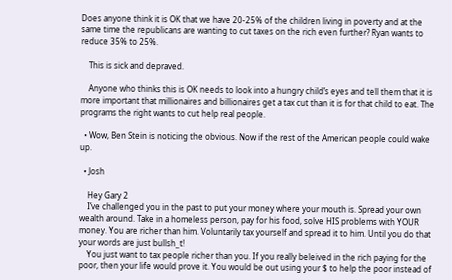Does anyone think it is OK that we have 20-25% of the children living in poverty and at the same time the republicans are wanting to cut taxes on the rich even further? Ryan wants to reduce 35% to 25%.

    This is sick and depraved.

    Anyone who thinks this is OK needs to look into a hungry child’s eyes and tell them that it is more important that millionaires and billionaires get a tax cut than it is for that child to eat. The programs the right wants to cut help real people.

  • Wow, Ben Stein is noticing the obvious. Now if the rest of the American people could wake up.

  • Josh

    Hey Gary 2
    I’ve challenged you in the past to put your money where your mouth is. Spread your own wealth around. Take in a homeless person, pay for his food, solve HIS problems with YOUR money. You are richer than him. Voluntarily tax yourself and spread it to him. Until you do that your words are just bullsh_t!
    You just want to tax people richer than you. If you really beleived in the rich paying for the poor, then your life would prove it. You would be out using your $ to help the poor instead of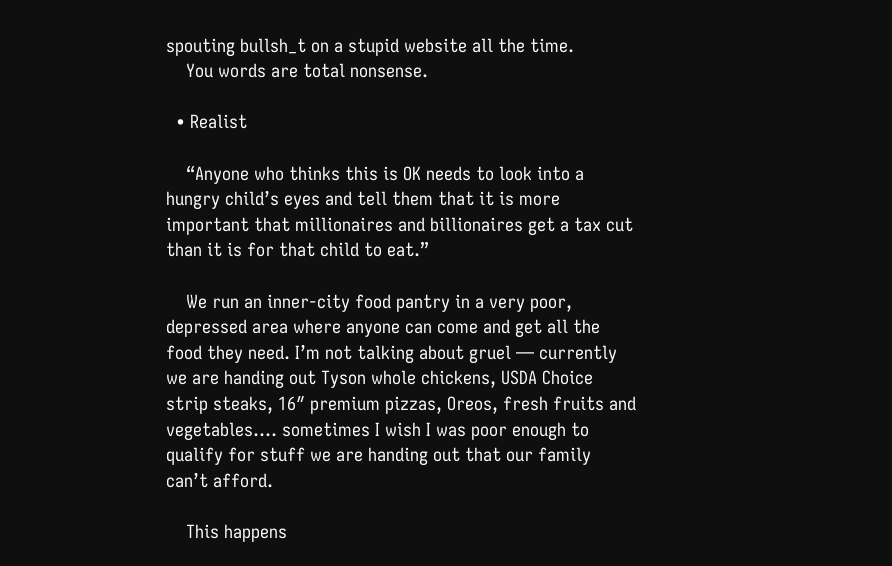spouting bullsh_t on a stupid website all the time.
    You words are total nonsense.

  • Realist

    “Anyone who thinks this is OK needs to look into a hungry child’s eyes and tell them that it is more important that millionaires and billionaires get a tax cut than it is for that child to eat.”

    We run an inner-city food pantry in a very poor, depressed area where anyone can come and get all the food they need. I’m not talking about gruel — currently we are handing out Tyson whole chickens, USDA Choice strip steaks, 16″ premium pizzas, Oreos, fresh fruits and vegetables…. sometimes I wish I was poor enough to qualify for stuff we are handing out that our family can’t afford.

    This happens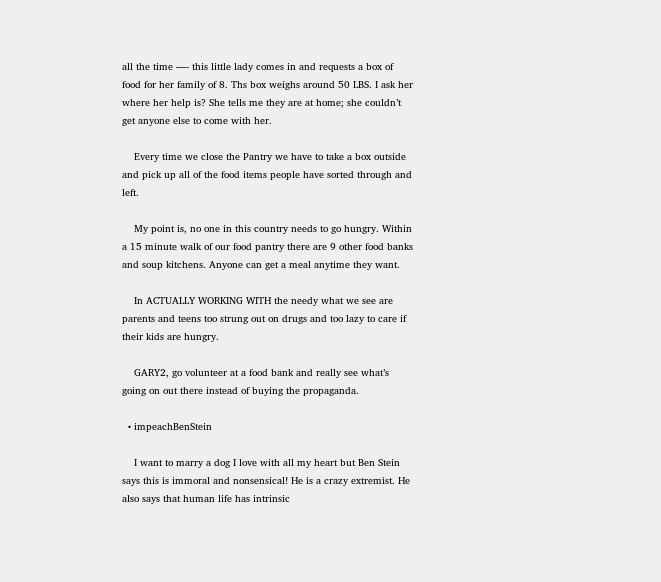all the time —- this little lady comes in and requests a box of food for her family of 8. Ths box weighs around 50 LBS. I ask her where her help is? She tells me they are at home; she couldn’t get anyone else to come with her.

    Every time we close the Pantry we have to take a box outside and pick up all of the food items people have sorted through and left.

    My point is, no one in this country needs to go hungry. Within a 15 minute walk of our food pantry there are 9 other food banks and soup kitchens. Anyone can get a meal anytime they want.

    In ACTUALLY WORKING WITH the needy what we see are parents and teens too strung out on drugs and too lazy to care if their kids are hungry.

    GARY2, go volunteer at a food bank and really see what’s going on out there instead of buying the propaganda.

  • impeachBenStein

    I want to marry a dog I love with all my heart but Ben Stein says this is immoral and nonsensical! He is a crazy extremist. He also says that human life has intrinsic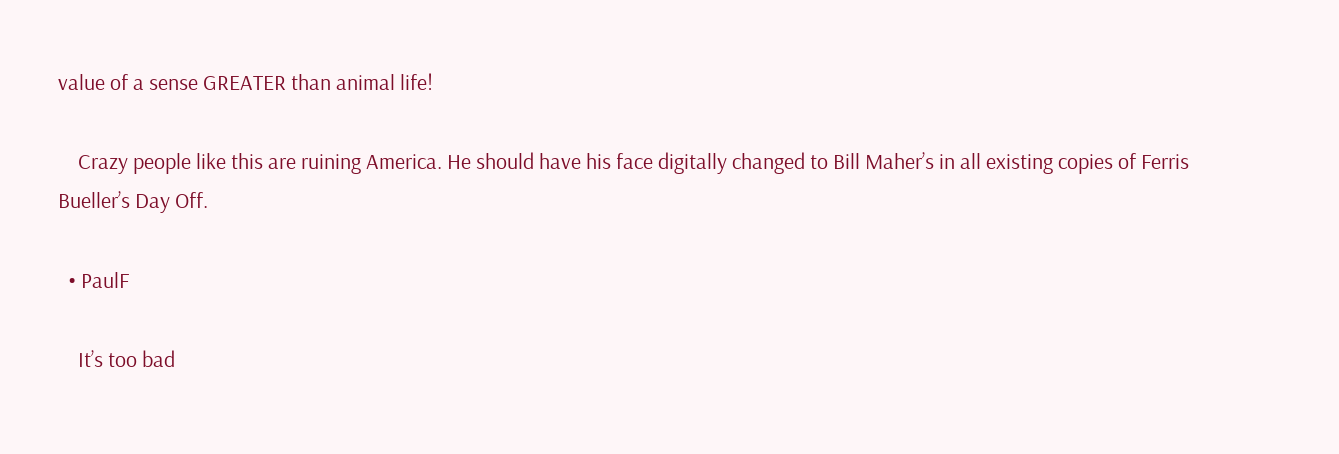value of a sense GREATER than animal life!

    Crazy people like this are ruining America. He should have his face digitally changed to Bill Maher’s in all existing copies of Ferris Bueller’s Day Off.

  • PaulF

    It’s too bad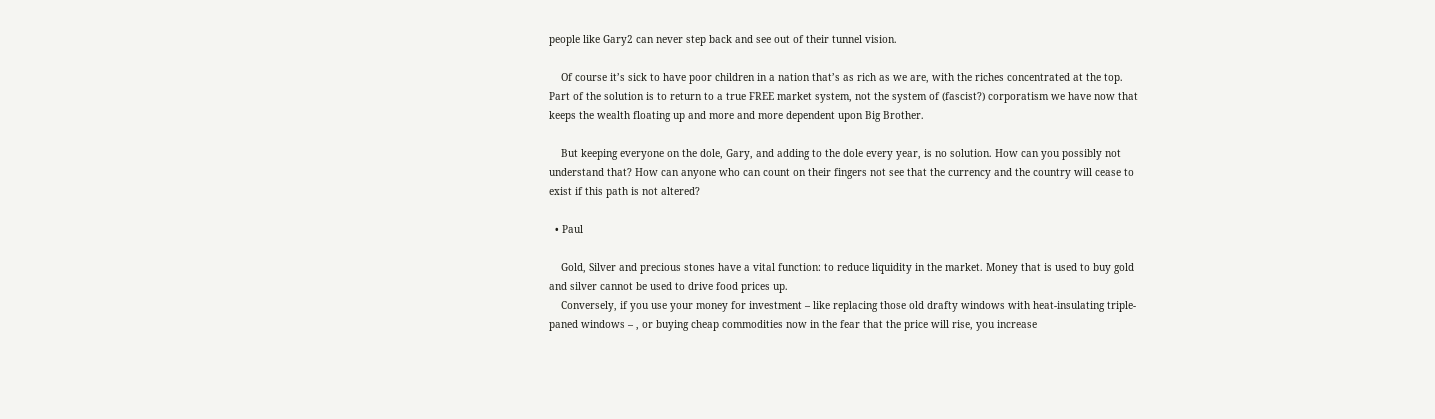people like Gary2 can never step back and see out of their tunnel vision.

    Of course it’s sick to have poor children in a nation that’s as rich as we are, with the riches concentrated at the top. Part of the solution is to return to a true FREE market system, not the system of (fascist?) corporatism we have now that keeps the wealth floating up and more and more dependent upon Big Brother.

    But keeping everyone on the dole, Gary, and adding to the dole every year, is no solution. How can you possibly not understand that? How can anyone who can count on their fingers not see that the currency and the country will cease to exist if this path is not altered?

  • Paul

    Gold, Silver and precious stones have a vital function: to reduce liquidity in the market. Money that is used to buy gold and silver cannot be used to drive food prices up.
    Conversely, if you use your money for investment – like replacing those old drafty windows with heat-insulating triple-paned windows – , or buying cheap commodities now in the fear that the price will rise, you increase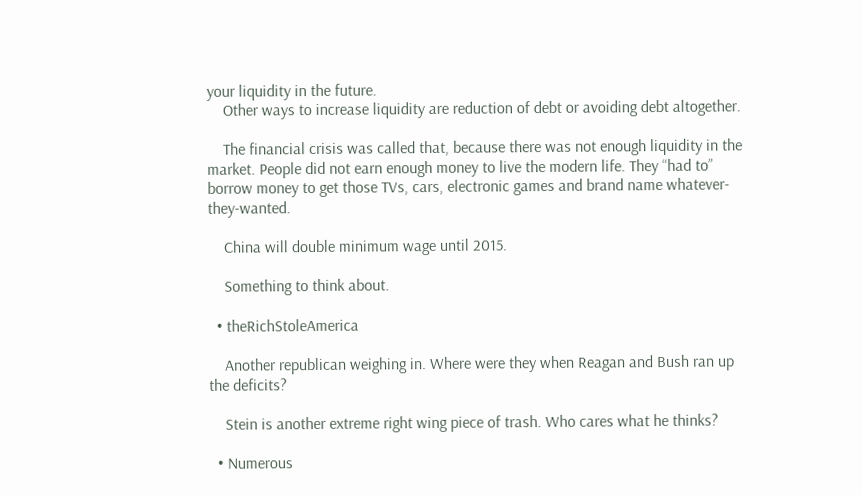your liquidity in the future.
    Other ways to increase liquidity are reduction of debt or avoiding debt altogether.

    The financial crisis was called that, because there was not enough liquidity in the market. People did not earn enough money to live the modern life. They “had to” borrow money to get those TVs, cars, electronic games and brand name whatever-they-wanted.

    China will double minimum wage until 2015.

    Something to think about.

  • theRichStoleAmerica

    Another republican weighing in. Where were they when Reagan and Bush ran up the deficits?

    Stein is another extreme right wing piece of trash. Who cares what he thinks?

  • Numerous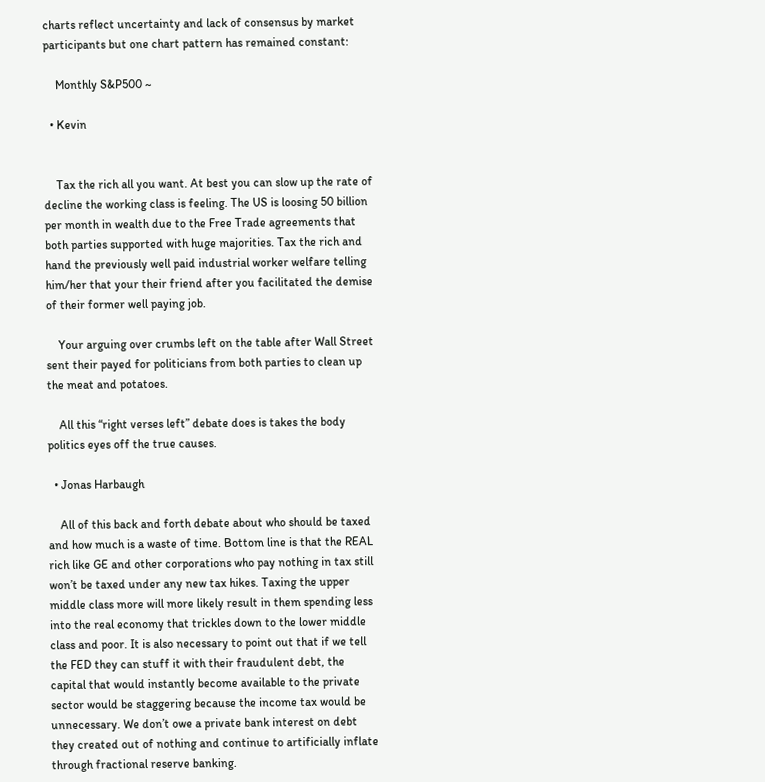charts reflect uncertainty and lack of consensus by market participants but one chart pattern has remained constant:

    Monthly S&P500 ~

  • Kevin


    Tax the rich all you want. At best you can slow up the rate of decline the working class is feeling. The US is loosing 50 billion per month in wealth due to the Free Trade agreements that both parties supported with huge majorities. Tax the rich and hand the previously well paid industrial worker welfare telling him/her that your their friend after you facilitated the demise of their former well paying job.

    Your arguing over crumbs left on the table after Wall Street sent their payed for politicians from both parties to clean up the meat and potatoes.

    All this “right verses left” debate does is takes the body politics eyes off the true causes.

  • Jonas Harbaugh

    All of this back and forth debate about who should be taxed and how much is a waste of time. Bottom line is that the REAL rich like GE and other corporations who pay nothing in tax still won’t be taxed under any new tax hikes. Taxing the upper middle class more will more likely result in them spending less into the real economy that trickles down to the lower middle class and poor. It is also necessary to point out that if we tell the FED they can stuff it with their fraudulent debt, the capital that would instantly become available to the private sector would be staggering because the income tax would be unnecessary. We don’t owe a private bank interest on debt they created out of nothing and continue to artificially inflate through fractional reserve banking.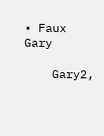• Faux Gary

    Gary2,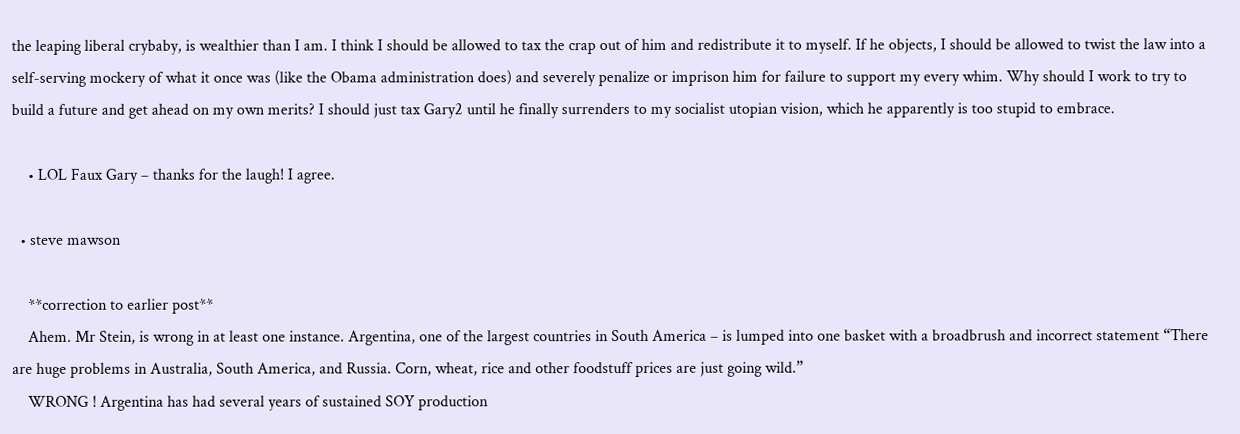the leaping liberal crybaby, is wealthier than I am. I think I should be allowed to tax the crap out of him and redistribute it to myself. If he objects, I should be allowed to twist the law into a self-serving mockery of what it once was (like the Obama administration does) and severely penalize or imprison him for failure to support my every whim. Why should I work to try to build a future and get ahead on my own merits? I should just tax Gary2 until he finally surrenders to my socialist utopian vision, which he apparently is too stupid to embrace.

    • LOL Faux Gary – thanks for the laugh! I agree.

  • steve mawson

    **correction to earlier post**
    Ahem. Mr Stein, is wrong in at least one instance. Argentina, one of the largest countries in South America – is lumped into one basket with a broadbrush and incorrect statement “There are huge problems in Australia, South America, and Russia. Corn, wheat, rice and other foodstuff prices are just going wild.”
    WRONG ! Argentina has had several years of sustained SOY production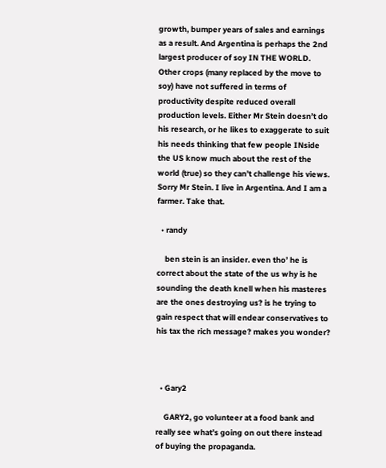growth, bumper years of sales and earnings as a result. And Argentina is perhaps the 2nd largest producer of soy IN THE WORLD. Other crops (many replaced by the move to soy) have not suffered in terms of productivity despite reduced overall production levels. Either Mr Stein doesn’t do his research, or he likes to exaggerate to suit his needs thinking that few people INside the US know much about the rest of the world (true) so they can’t challenge his views. Sorry Mr Stein. I live in Argentina. And I am a farmer. Take that.

  • randy

    ben stein is an insider. even tho’ he is correct about the state of the us why is he sounding the death knell when his masteres are the ones destroying us? is he trying to gain respect that will endear conservatives to his tax the rich message? makes you wonder?



  • Gary2

    GARY2, go volunteer at a food bank and really see what’s going on out there instead of buying the propaganda.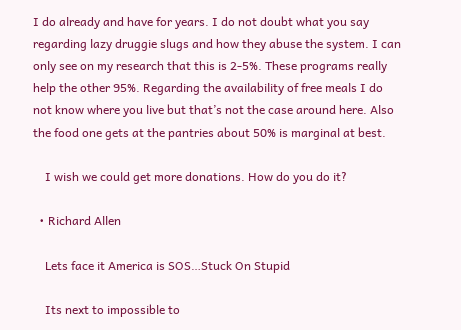I do already and have for years. I do not doubt what you say regarding lazy druggie slugs and how they abuse the system. I can only see on my research that this is 2-5%. These programs really help the other 95%. Regarding the availability of free meals I do not know where you live but that’s not the case around here. Also the food one gets at the pantries about 50% is marginal at best.

    I wish we could get more donations. How do you do it?

  • Richard Allen

    Lets face it America is SOS…Stuck On Stupid

    Its next to impossible to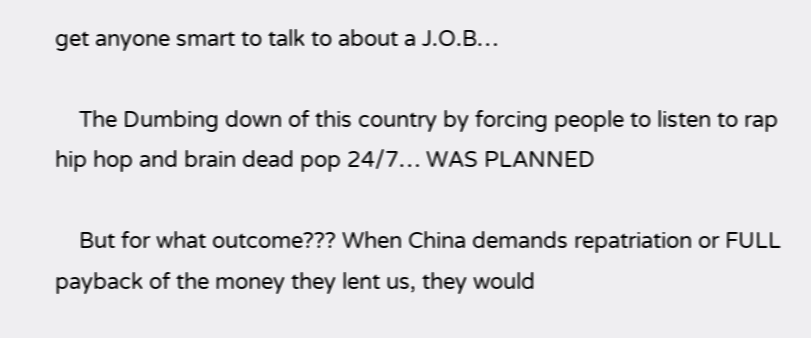get anyone smart to talk to about a J.O.B…

    The Dumbing down of this country by forcing people to listen to rap hip hop and brain dead pop 24/7… WAS PLANNED

    But for what outcome??? When China demands repatriation or FULL payback of the money they lent us, they would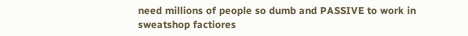need millions of people so dumb and PASSIVE to work in sweatshop factiores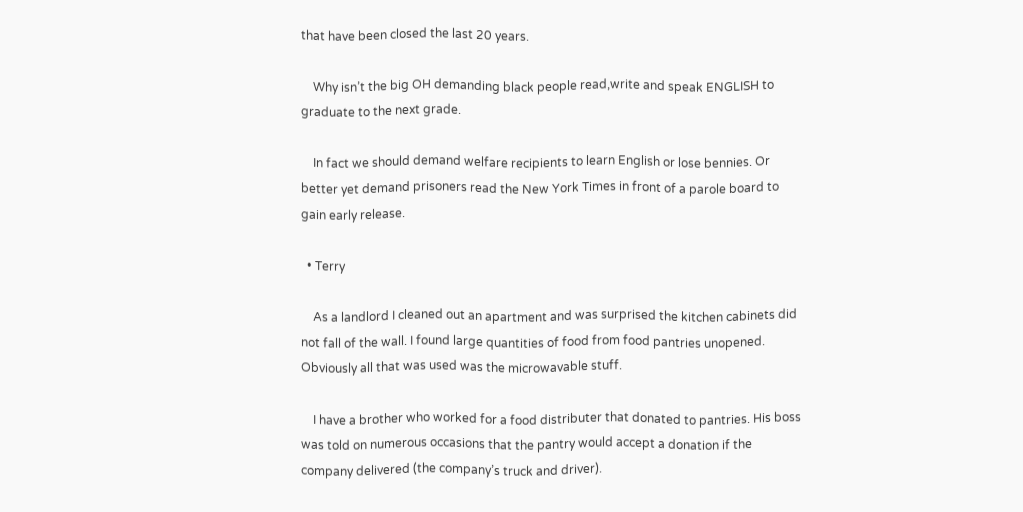that have been closed the last 20 years.

    Why isn’t the big OH demanding black people read,write and speak ENGLISH to graduate to the next grade.

    In fact we should demand welfare recipients to learn English or lose bennies. Or better yet demand prisoners read the New York Times in front of a parole board to gain early release.

  • Terry

    As a landlord I cleaned out an apartment and was surprised the kitchen cabinets did not fall of the wall. I found large quantities of food from food pantries unopened. Obviously all that was used was the microwavable stuff.

    I have a brother who worked for a food distributer that donated to pantries. His boss was told on numerous occasions that the pantry would accept a donation if the company delivered (the company’s truck and driver).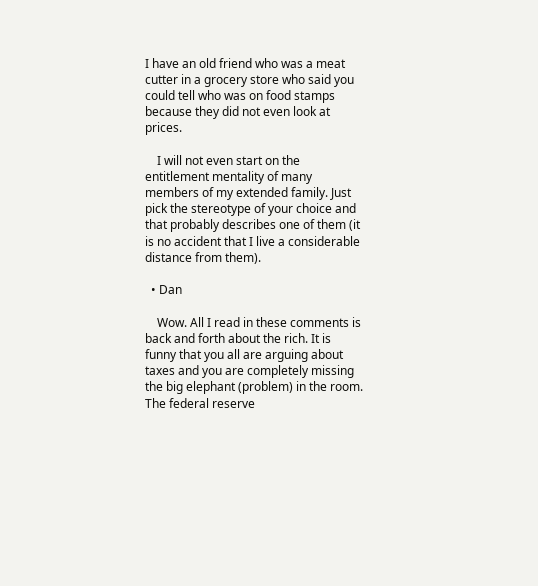I have an old friend who was a meat cutter in a grocery store who said you could tell who was on food stamps because they did not even look at prices.

    I will not even start on the entitlement mentality of many members of my extended family. Just pick the stereotype of your choice and that probably describes one of them (it is no accident that I live a considerable distance from them).

  • Dan

    Wow. All I read in these comments is back and forth about the rich. It is funny that you all are arguing about taxes and you are completely missing the big elephant (problem) in the room. The federal reserve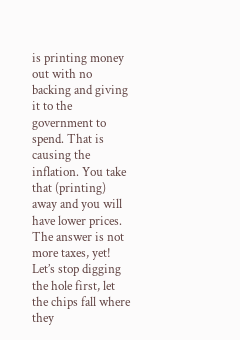is printing money out with no backing and giving it to the government to spend. That is causing the inflation. You take that (printing) away and you will have lower prices. The answer is not more taxes, yet! Let’s stop digging the hole first, let the chips fall where they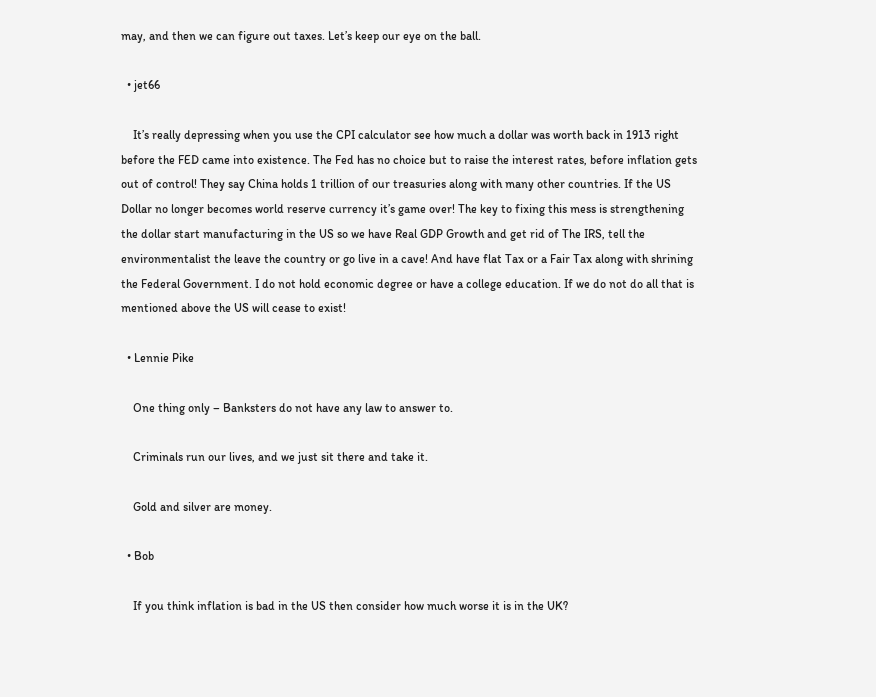may, and then we can figure out taxes. Let’s keep our eye on the ball.

  • jet66

    It’s really depressing when you use the CPI calculator see how much a dollar was worth back in 1913 right before the FED came into existence. The Fed has no choice but to raise the interest rates, before inflation gets out of control! They say China holds 1 trillion of our treasuries along with many other countries. If the US Dollar no longer becomes world reserve currency it’s game over! The key to fixing this mess is strengthening the dollar start manufacturing in the US so we have Real GDP Growth and get rid of The IRS, tell the environmentalist the leave the country or go live in a cave! And have flat Tax or a Fair Tax along with shrining the Federal Government. I do not hold economic degree or have a college education. If we do not do all that is mentioned above the US will cease to exist!

  • Lennie Pike

    One thing only – Banksters do not have any law to answer to.

    Criminals run our lives, and we just sit there and take it.

    Gold and silver are money.

  • Bob

    If you think inflation is bad in the US then consider how much worse it is in the UK?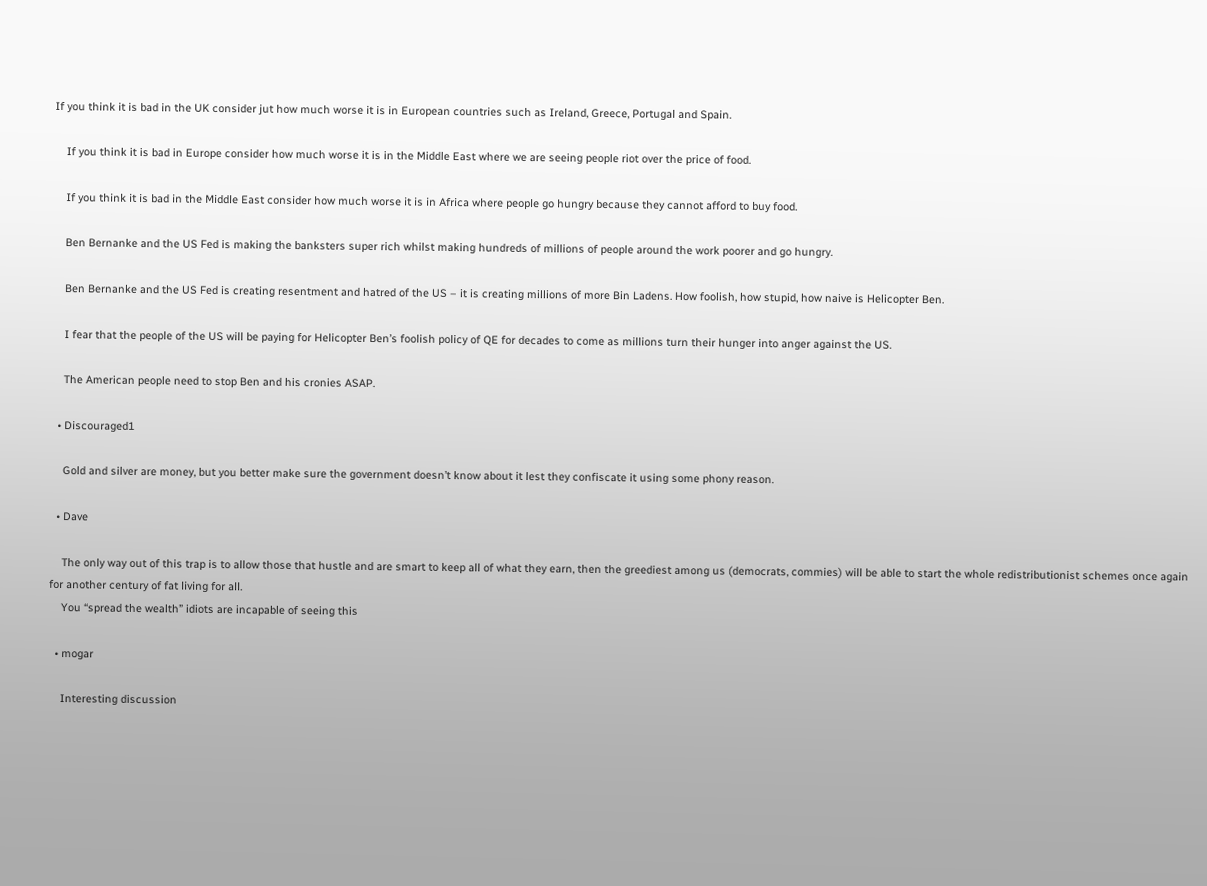If you think it is bad in the UK consider jut how much worse it is in European countries such as Ireland, Greece, Portugal and Spain.

    If you think it is bad in Europe consider how much worse it is in the Middle East where we are seeing people riot over the price of food.

    If you think it is bad in the Middle East consider how much worse it is in Africa where people go hungry because they cannot afford to buy food.

    Ben Bernanke and the US Fed is making the banksters super rich whilst making hundreds of millions of people around the work poorer and go hungry.

    Ben Bernanke and the US Fed is creating resentment and hatred of the US – it is creating millions of more Bin Ladens. How foolish, how stupid, how naive is Helicopter Ben.

    I fear that the people of the US will be paying for Helicopter Ben’s foolish policy of QE for decades to come as millions turn their hunger into anger against the US.

    The American people need to stop Ben and his cronies ASAP.

  • Discouraged1

    Gold and silver are money, but you better make sure the government doesn’t know about it lest they confiscate it using some phony reason.

  • Dave

    The only way out of this trap is to allow those that hustle and are smart to keep all of what they earn, then the greediest among us (democrats, commies) will be able to start the whole redistributionist schemes once again for another century of fat living for all.
    You “spread the wealth” idiots are incapable of seeing this

  • mogar

    Interesting discussion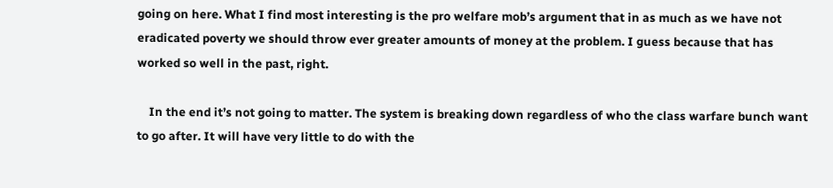going on here. What I find most interesting is the pro welfare mob’s argument that in as much as we have not eradicated poverty we should throw ever greater amounts of money at the problem. I guess because that has worked so well in the past, right.

    In the end it’s not going to matter. The system is breaking down regardless of who the class warfare bunch want to go after. It will have very little to do with the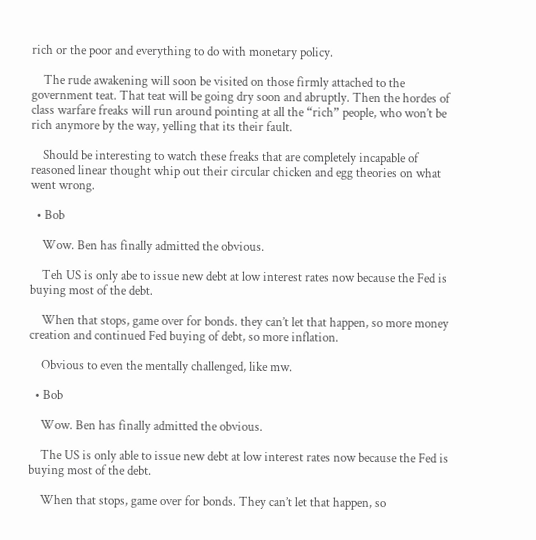rich or the poor and everything to do with monetary policy.

    The rude awakening will soon be visited on those firmly attached to the government teat. That teat will be going dry soon and abruptly. Then the hordes of class warfare freaks will run around pointing at all the “rich” people, who won’t be rich anymore by the way, yelling that its their fault.

    Should be interesting to watch these freaks that are completely incapable of reasoned linear thought whip out their circular chicken and egg theories on what went wrong.

  • Bob

    Wow. Ben has finally admitted the obvious.

    Teh US is only abe to issue new debt at low interest rates now because the Fed is buying most of the debt.

    When that stops, game over for bonds. they can’t let that happen, so more money creation and continued Fed buying of debt, so more inflation.

    Obvious to even the mentally challenged, like mw.

  • Bob

    Wow. Ben has finally admitted the obvious.

    The US is only able to issue new debt at low interest rates now because the Fed is buying most of the debt.

    When that stops, game over for bonds. They can’t let that happen, so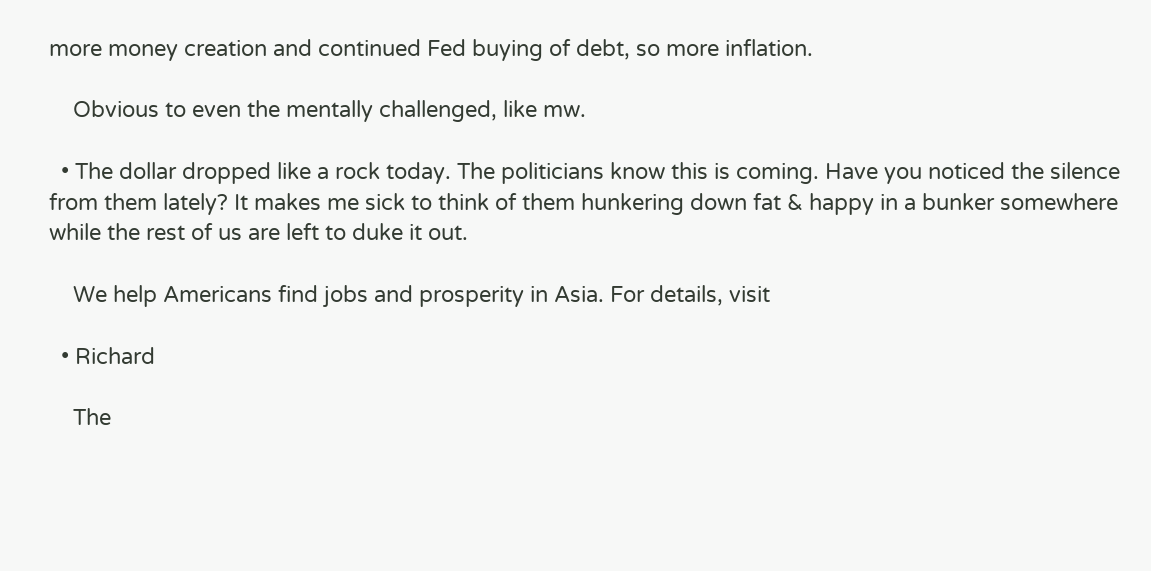more money creation and continued Fed buying of debt, so more inflation.

    Obvious to even the mentally challenged, like mw.

  • The dollar dropped like a rock today. The politicians know this is coming. Have you noticed the silence from them lately? It makes me sick to think of them hunkering down fat & happy in a bunker somewhere while the rest of us are left to duke it out.

    We help Americans find jobs and prosperity in Asia. For details, visit

  • Richard

    The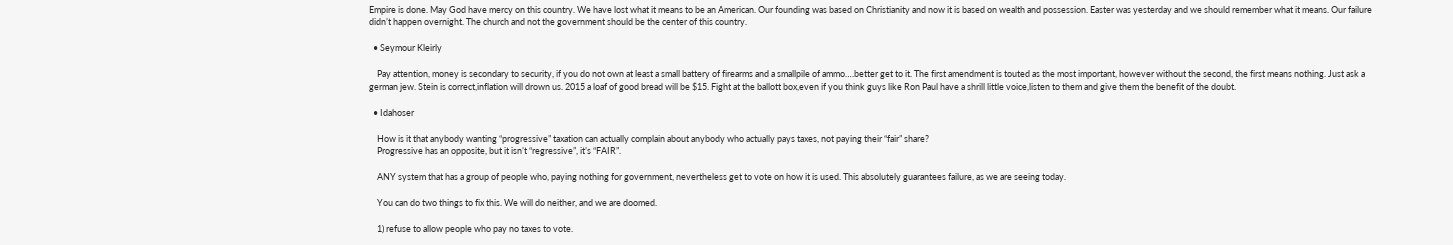Empire is done. May God have mercy on this country. We have lost what it means to be an American. Our founding was based on Christianity and now it is based on wealth and possession. Easter was yesterday and we should remember what it means. Our failure didn’t happen overnight. The church and not the government should be the center of this country.

  • Seymour Kleirly

    Pay attention, money is secondary to security, if you do not own at least a small battery of firearms and a smallpile of ammo….better get to it. The first amendment is touted as the most important, however without the second, the first means nothing. Just ask a german jew. Stein is correct,inflation will drown us. 2015 a loaf of good bread will be $15. Fight at the ballott box,even if you think guys like Ron Paul have a shrill little voice,listen to them and give them the benefit of the doubt.

  • Idahoser

    How is it that anybody wanting “progressive” taxation can actually complain about anybody who actually pays taxes, not paying their “fair” share?
    Progressive has an opposite, but it isn’t “regressive”, it’s “FAIR”.

    ANY system that has a group of people who, paying nothing for government, nevertheless get to vote on how it is used. This absolutely guarantees failure, as we are seeing today.

    You can do two things to fix this. We will do neither, and we are doomed.

    1) refuse to allow people who pay no taxes to vote.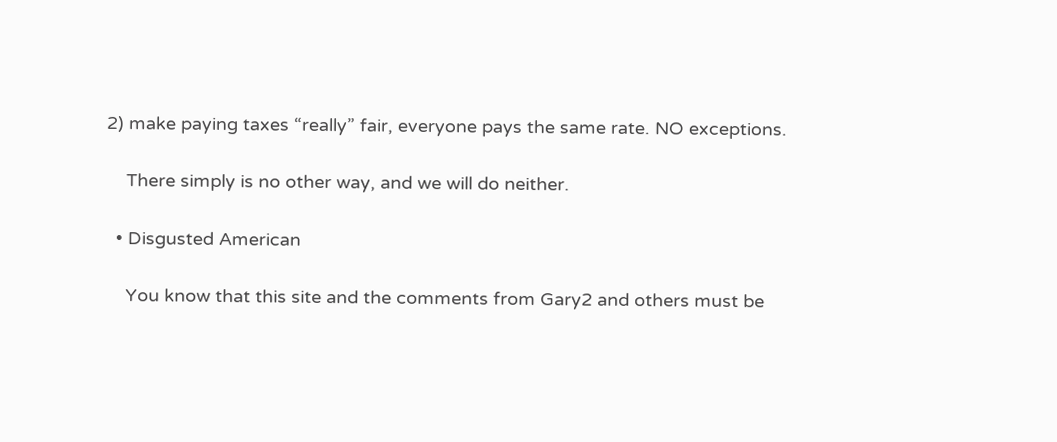2) make paying taxes “really” fair, everyone pays the same rate. NO exceptions.

    There simply is no other way, and we will do neither.

  • Disgusted American

    You know that this site and the comments from Gary2 and others must be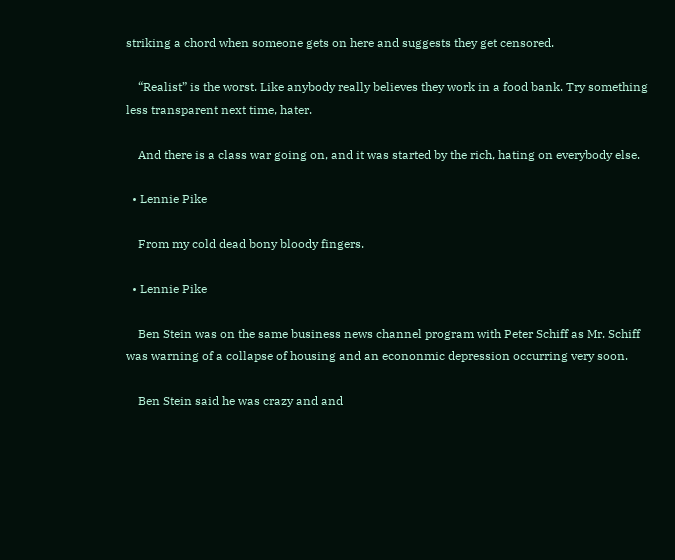striking a chord when someone gets on here and suggests they get censored.

    “Realist” is the worst. Like anybody really believes they work in a food bank. Try something less transparent next time, hater.

    And there is a class war going on, and it was started by the rich, hating on everybody else.

  • Lennie Pike

    From my cold dead bony bloody fingers.

  • Lennie Pike

    Ben Stein was on the same business news channel program with Peter Schiff as Mr. Schiff was warning of a collapse of housing and an econonmic depression occurring very soon.

    Ben Stein said he was crazy and and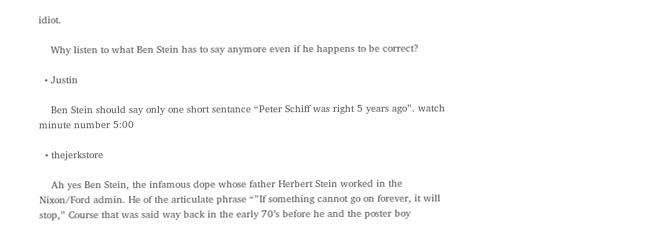idiot.

    Why listen to what Ben Stein has to say anymore even if he happens to be correct?

  • Justin

    Ben Stein should say only one short sentance “Peter Schiff was right 5 years ago”. watch minute number 5:00

  • thejerkstore

    Ah yes Ben Stein, the infamous dope whose father Herbert Stein worked in the Nixon/Ford admin. He of the articulate phrase “”If something cannot go on forever, it will stop,” Course that was said way back in the early 70’s before he and the poster boy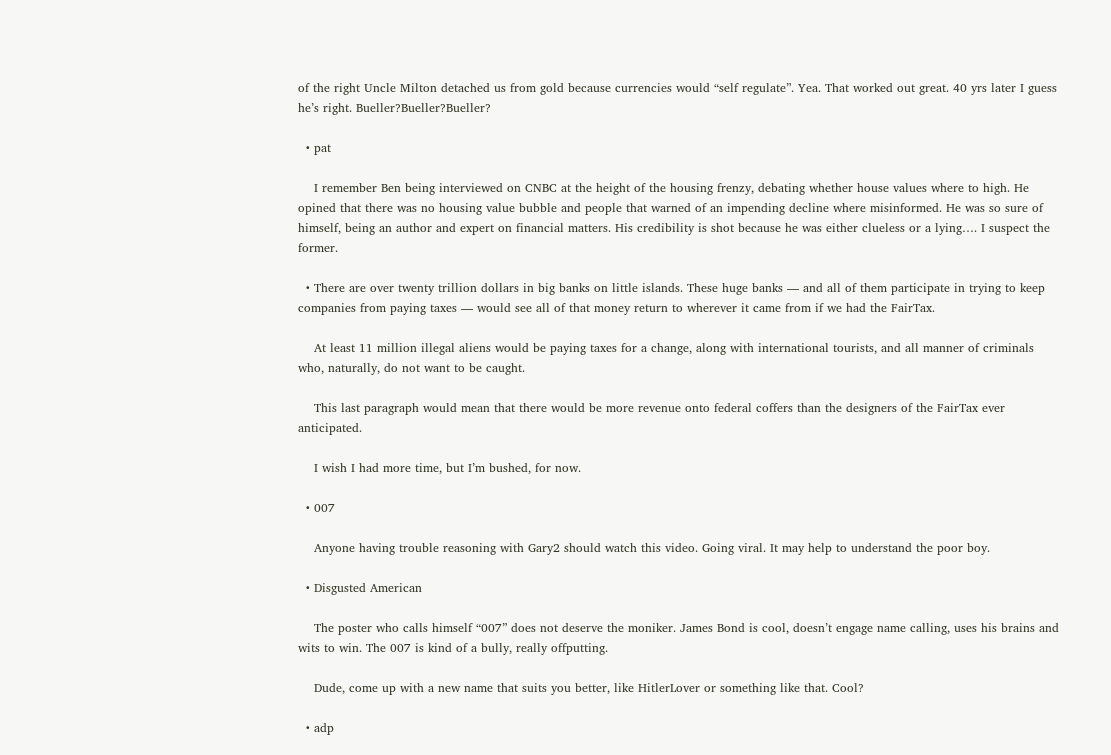of the right Uncle Milton detached us from gold because currencies would “self regulate”. Yea. That worked out great. 40 yrs later I guess he’s right. Bueller?Bueller?Bueller?

  • pat

    I remember Ben being interviewed on CNBC at the height of the housing frenzy, debating whether house values where to high. He opined that there was no housing value bubble and people that warned of an impending decline where misinformed. He was so sure of himself, being an author and expert on financial matters. His credibility is shot because he was either clueless or a lying…. I suspect the former.

  • There are over twenty trillion dollars in big banks on little islands. These huge banks — and all of them participate in trying to keep companies from paying taxes — would see all of that money return to wherever it came from if we had the FairTax.

    At least 11 million illegal aliens would be paying taxes for a change, along with international tourists, and all manner of criminals who, naturally, do not want to be caught.

    This last paragraph would mean that there would be more revenue onto federal coffers than the designers of the FairTax ever anticipated.

    I wish I had more time, but I’m bushed, for now.

  • 007

    Anyone having trouble reasoning with Gary2 should watch this video. Going viral. It may help to understand the poor boy.

  • Disgusted American

    The poster who calls himself “007” does not deserve the moniker. James Bond is cool, doesn’t engage name calling, uses his brains and wits to win. The 007 is kind of a bully, really offputting.

    Dude, come up with a new name that suits you better, like HitlerLover or something like that. Cool?

  • adp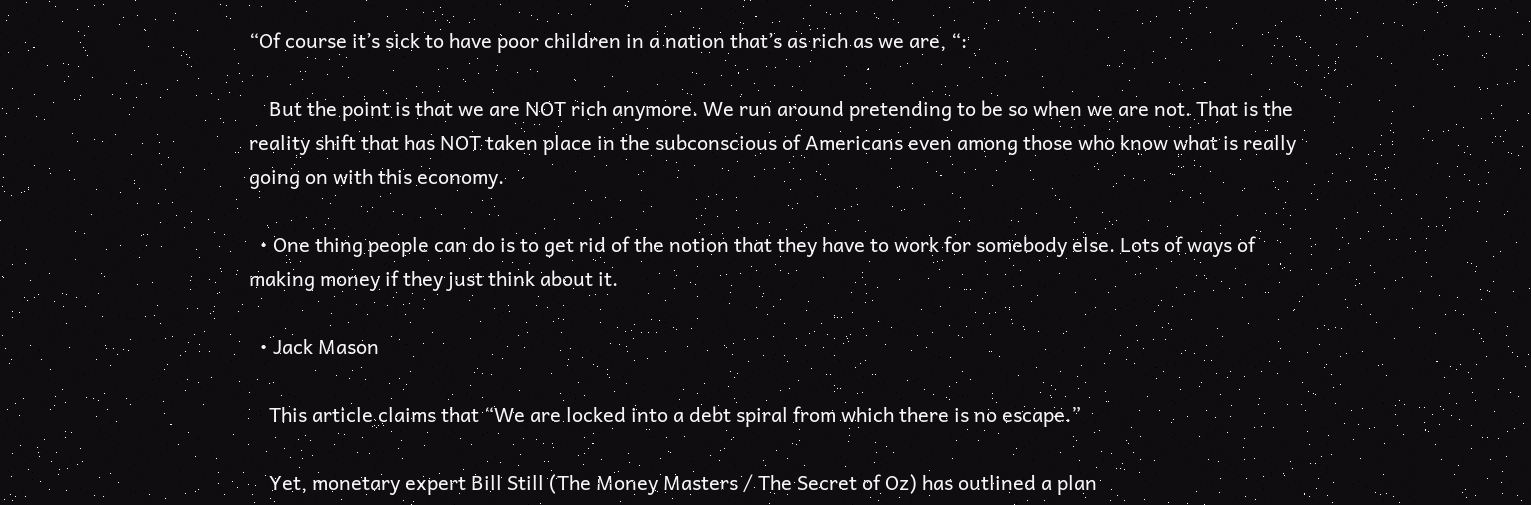“Of course it’s sick to have poor children in a nation that’s as rich as we are, “:

    But the point is that we are NOT rich anymore. We run around pretending to be so when we are not. That is the reality shift that has NOT taken place in the subconscious of Americans even among those who know what is really going on with this economy.

  • One thing people can do is to get rid of the notion that they have to work for somebody else. Lots of ways of making money if they just think about it.

  • Jack Mason

    This article claims that “We are locked into a debt spiral from which there is no escape.”

    Yet, monetary expert Bill Still (The Money Masters / The Secret of Oz) has outlined a plan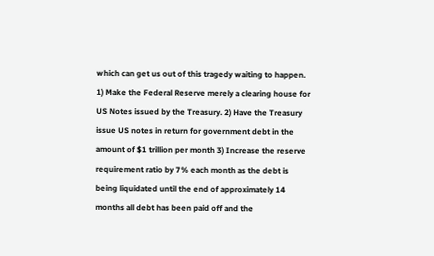which can get us out of this tragedy waiting to happen. 1) Make the Federal Reserve merely a clearing house for US Notes issued by the Treasury. 2) Have the Treasury issue US notes in return for government debt in the amount of $1 trillion per month 3) Increase the reserve requirement ratio by 7% each month as the debt is being liquidated until the end of approximately 14 months all debt has been paid off and the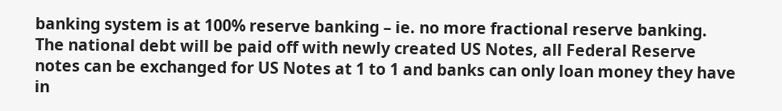banking system is at 100% reserve banking – ie. no more fractional reserve banking. The national debt will be paid off with newly created US Notes, all Federal Reserve notes can be exchanged for US Notes at 1 to 1 and banks can only loan money they have in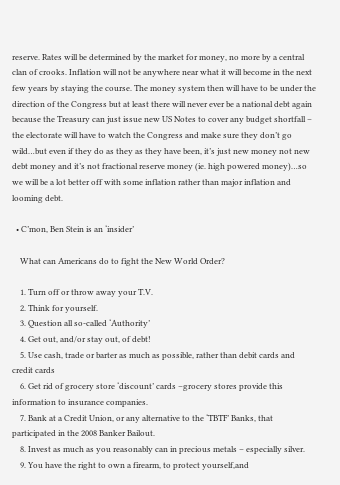reserve. Rates will be determined by the market for money, no more by a central clan of crooks. Inflation will not be anywhere near what it will become in the next few years by staying the course. The money system then will have to be under the direction of the Congress but at least there will never ever be a national debt again because the Treasury can just issue new US Notes to cover any budget shortfall – the electorate will have to watch the Congress and make sure they don’t go wild…but even if they do as they as they have been, it’s just new money not new debt money and it’s not fractional reserve money (ie. high powered money)…so we will be a lot better off with some inflation rather than major inflation and looming debt.

  • C’mon, Ben Stein is an ‘insider’

    What can Americans do to fight the New World Order?

    1. Turn off or throw away your T.V.
    2. Think for yourself.
    3. Question all so-called ‘Authority’
    4. Get out, and/or stay out, of debt!
    5. Use cash, trade or barter as much as possible, rather than debit cards and credit cards
    6. Get rid of grocery store ‘discount’ cards –grocery stores provide this information to insurance companies.
    7. Bank at a Credit Union, or any alternative to the ‘TBTF’ Banks, that participated in the 2008 Banker Bailout.
    8. Invest as much as you reasonably can in precious metals – especially silver.
    9. You have the right to own a firearm, to protect yourself,and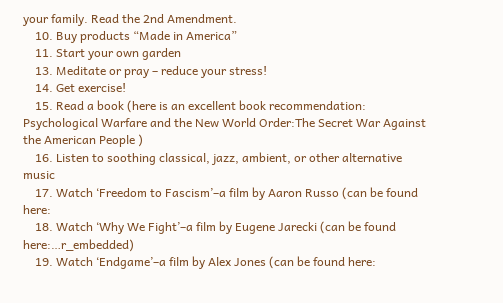your family. Read the 2nd Amendment.
    10. Buy products “Made in America”
    11. Start your own garden
    13. Meditate or pray – reduce your stress!
    14. Get exercise!
    15. Read a book (here is an excellent book recommendation: Psychological Warfare and the New World Order:The Secret War Against the American People )
    16. Listen to soothing classical, jazz, ambient, or other alternative music
    17. Watch ‘Freedom to Fascism’–a film by Aaron Russo (can be found here:
    18. Watch ‘Why We Fight’–a film by Eugene Jarecki (can be found here:…r_embedded)
    19. Watch ‘Endgame’–a film by Alex Jones (can be found here: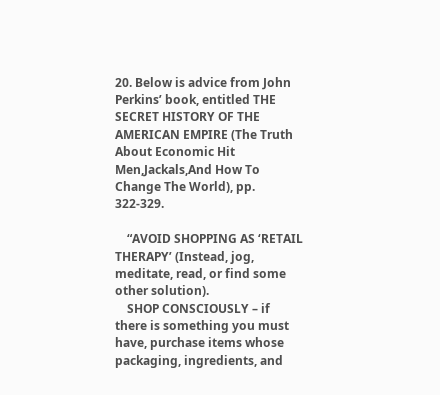20. Below is advice from John Perkins’ book, entitled THE SECRET HISTORY OF THE AMERICAN EMPIRE (The Truth About Economic Hit Men,Jackals,And How To Change The World), pp. 322-329.

    “AVOID SHOPPING AS ‘RETAIL THERAPY’ (Instead, jog, meditate, read, or find some other solution).
    SHOP CONSCIOUSLY – if there is something you must have, purchase items whose packaging, ingredients, and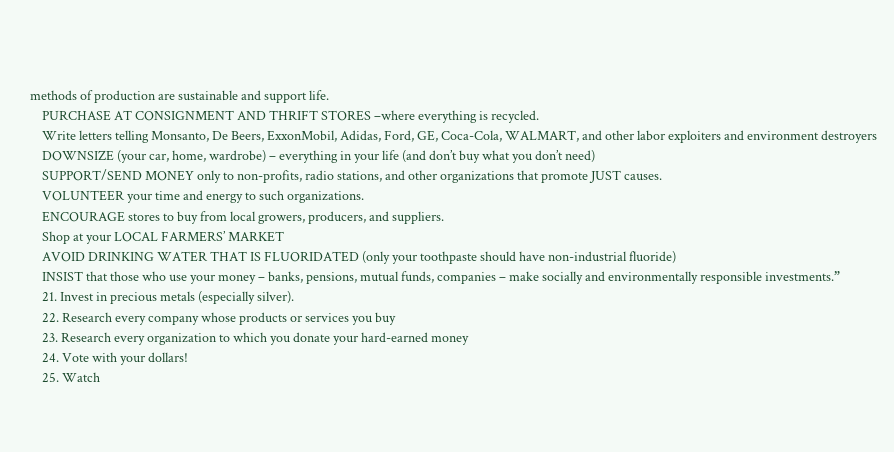methods of production are sustainable and support life.
    PURCHASE AT CONSIGNMENT AND THRIFT STORES –where everything is recycled.
    Write letters telling Monsanto, De Beers, ExxonMobil, Adidas, Ford, GE, Coca-Cola, WALMART, and other labor exploiters and environment destroyers
    DOWNSIZE (your car, home, wardrobe) – everything in your life (and don’t buy what you don’t need)
    SUPPORT/SEND MONEY only to non-profits, radio stations, and other organizations that promote JUST causes.
    VOLUNTEER your time and energy to such organizations.
    ENCOURAGE stores to buy from local growers, producers, and suppliers.
    Shop at your LOCAL FARMERS’ MARKET
    AVOID DRINKING WATER THAT IS FLUORIDATED (only your toothpaste should have non-industrial fluoride)
    INSIST that those who use your money – banks, pensions, mutual funds, companies – make socially and environmentally responsible investments.”
    21. Invest in precious metals (especially silver).
    22. Research every company whose products or services you buy
    23. Research every organization to which you donate your hard-earned money
    24. Vote with your dollars!
    25. Watch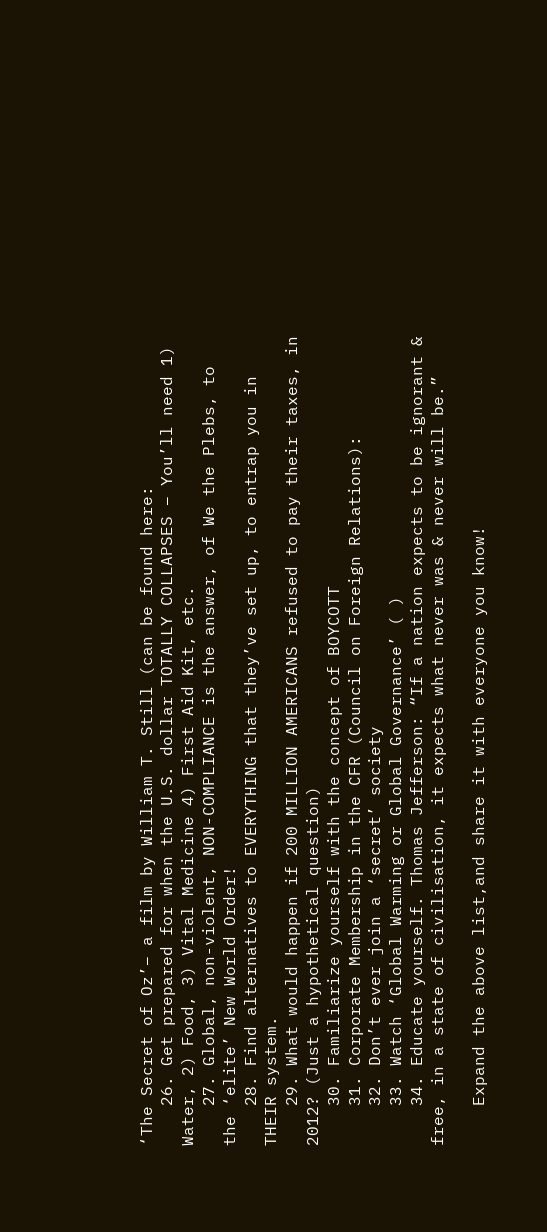‘The Secret of Oz’– a film by William T. Still (can be found here:
    26. Get prepared for when the U.S. dollar TOTALLY COLLAPSES – You’ll need 1) Water, 2) Food, 3) Vital Medicine 4) First Aid Kit, etc.
    27. Global, non-violent, NON-COMPLIANCE is the answer, of We the Plebs, to the ‘elite’ New World Order!
    28. Find alternatives to EVERYTHING that they’ve set up, to entrap you in THEIR system.
    29. What would happen if 200 MILLION AMERICANS refused to pay their taxes, in 2012? (Just a hypothetical question)
    30. Familiarize yourself with the concept of BOYCOTT
    31. Corporate Membership in the CFR (Council on Foreign Relations):
    32. Don’t ever join a ‘secret’ society
    33. Watch ‘Global Warming or Global Governance’ ( )
    34. Educate yourself. Thomas Jefferson: “If a nation expects to be ignorant & free, in a state of civilisation, it expects what never was & never will be.”

    Expand the above list,and share it with everyone you know!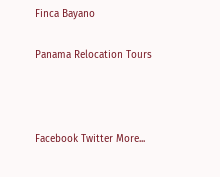Finca Bayano

Panama Relocation Tours



Facebook Twitter More...